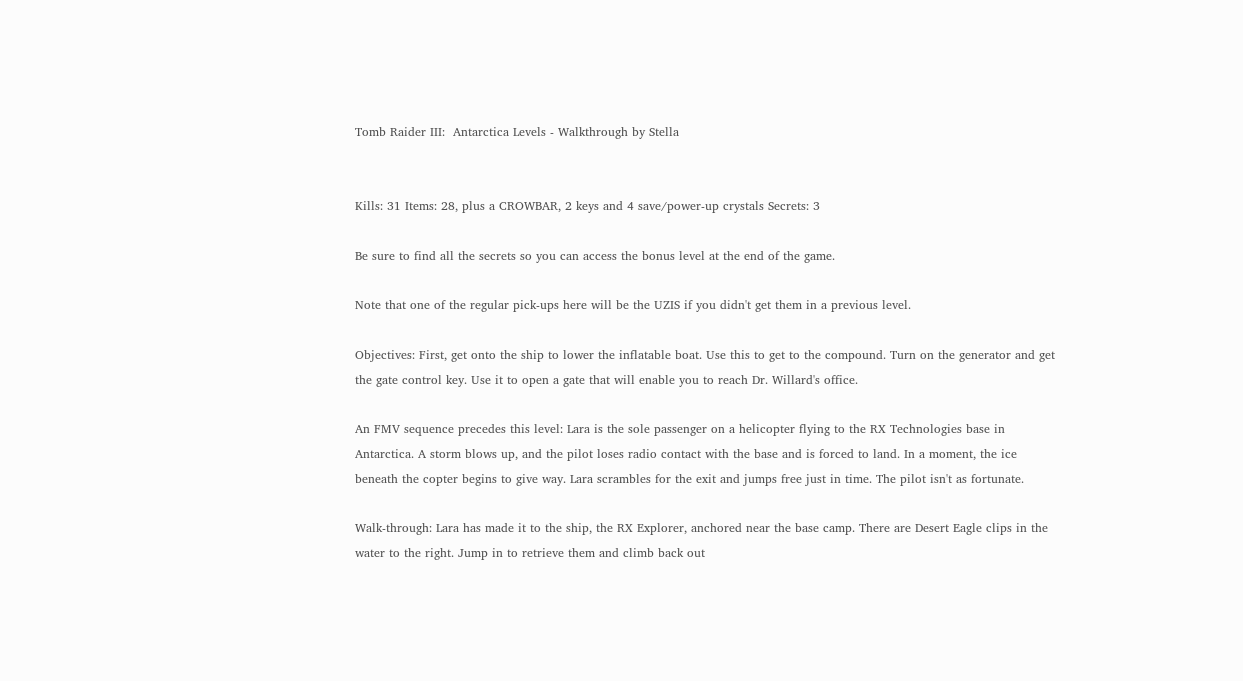Tomb Raider III:  Antarctica Levels - Walkthrough by Stella


Kills: 31 Items: 28, plus a CROWBAR, 2 keys and 4 save/power-up crystals Secrets: 3

Be sure to find all the secrets so you can access the bonus level at the end of the game.

Note that one of the regular pick-ups here will be the UZIS if you didn't get them in a previous level.

Objectives: First, get onto the ship to lower the inflatable boat. Use this to get to the compound. Turn on the generator and get the gate control key. Use it to open a gate that will enable you to reach Dr. Willard's office.

An FMV sequence precedes this level: Lara is the sole passenger on a helicopter flying to the RX Technologies base in Antarctica. A storm blows up, and the pilot loses radio contact with the base and is forced to land. In a moment, the ice beneath the copter begins to give way. Lara scrambles for the exit and jumps free just in time. The pilot isn't as fortunate.

Walk-through: Lara has made it to the ship, the RX Explorer, anchored near the base camp. There are Desert Eagle clips in the water to the right. Jump in to retrieve them and climb back out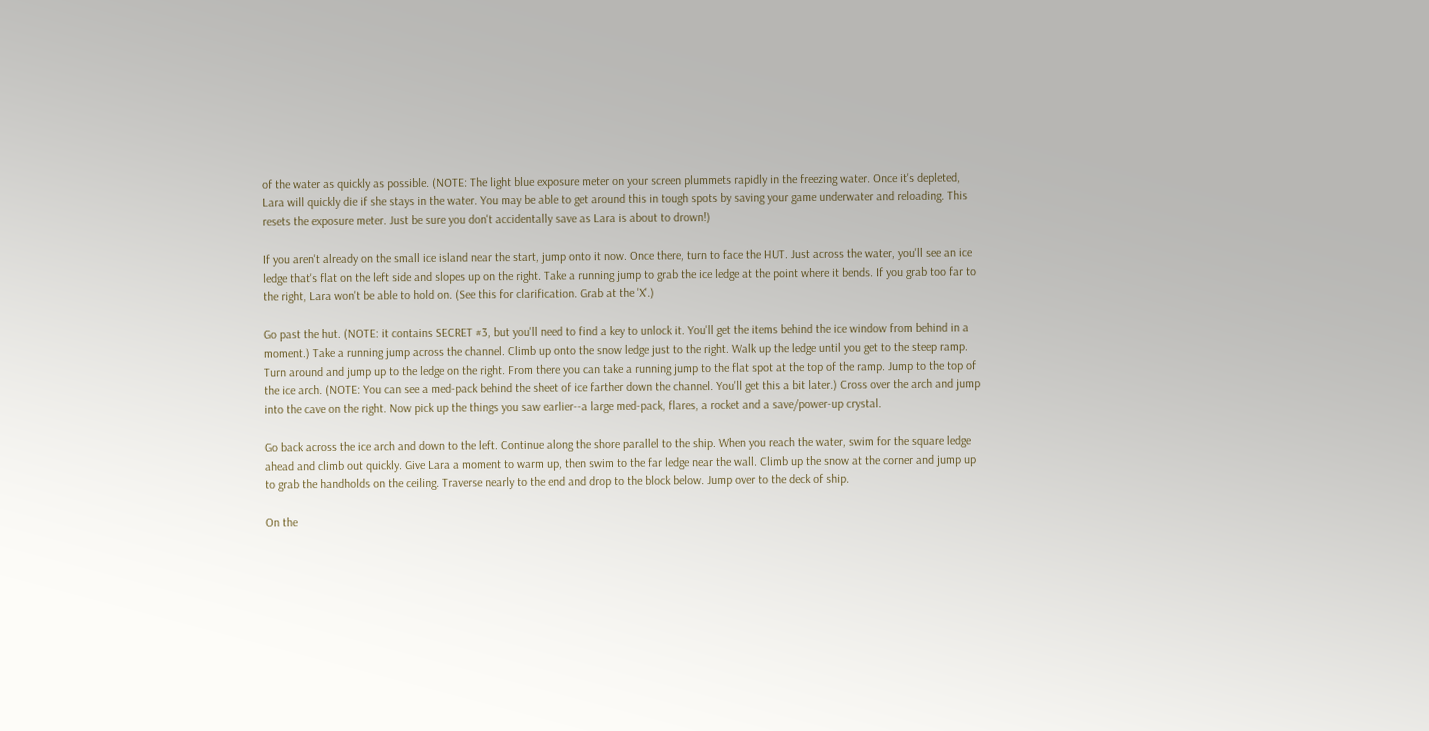of the water as quickly as possible. (NOTE: The light blue exposure meter on your screen plummets rapidly in the freezing water. Once it's depleted, Lara will quickly die if she stays in the water. You may be able to get around this in tough spots by saving your game underwater and reloading. This resets the exposure meter. Just be sure you don't accidentally save as Lara is about to drown!)

If you aren't already on the small ice island near the start, jump onto it now. Once there, turn to face the HUT. Just across the water, you'll see an ice ledge that's flat on the left side and slopes up on the right. Take a running jump to grab the ice ledge at the point where it bends. If you grab too far to the right, Lara won't be able to hold on. (See this for clarification. Grab at the 'X'.)

Go past the hut. (NOTE: it contains SECRET #3, but you'll need to find a key to unlock it. You'll get the items behind the ice window from behind in a moment.) Take a running jump across the channel. Climb up onto the snow ledge just to the right. Walk up the ledge until you get to the steep ramp. Turn around and jump up to the ledge on the right. From there you can take a running jump to the flat spot at the top of the ramp. Jump to the top of the ice arch. (NOTE: You can see a med-pack behind the sheet of ice farther down the channel. You'll get this a bit later.) Cross over the arch and jump into the cave on the right. Now pick up the things you saw earlier--a large med-pack, flares, a rocket and a save/power-up crystal.

Go back across the ice arch and down to the left. Continue along the shore parallel to the ship. When you reach the water, swim for the square ledge ahead and climb out quickly. Give Lara a moment to warm up, then swim to the far ledge near the wall. Climb up the snow at the corner and jump up to grab the handholds on the ceiling. Traverse nearly to the end and drop to the block below. Jump over to the deck of ship.

On the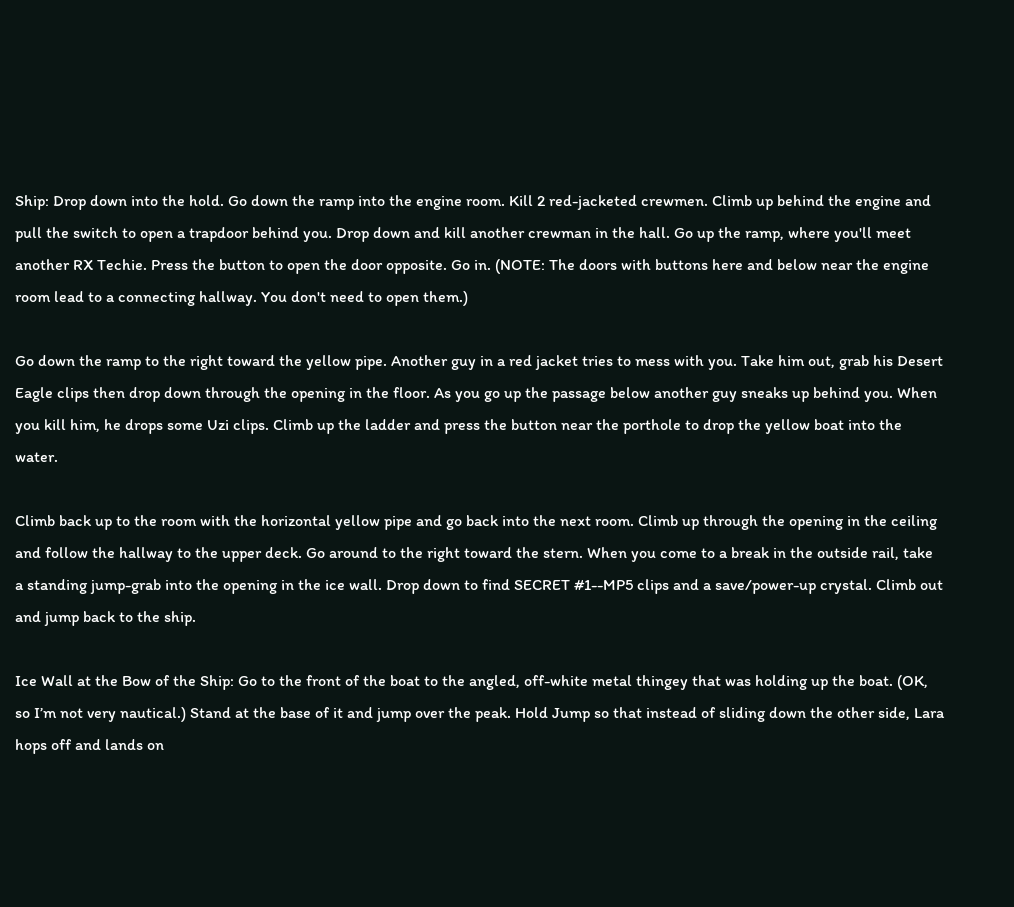Ship: Drop down into the hold. Go down the ramp into the engine room. Kill 2 red-jacketed crewmen. Climb up behind the engine and pull the switch to open a trapdoor behind you. Drop down and kill another crewman in the hall. Go up the ramp, where you'll meet another RX Techie. Press the button to open the door opposite. Go in. (NOTE: The doors with buttons here and below near the engine room lead to a connecting hallway. You don't need to open them.)

Go down the ramp to the right toward the yellow pipe. Another guy in a red jacket tries to mess with you. Take him out, grab his Desert Eagle clips then drop down through the opening in the floor. As you go up the passage below another guy sneaks up behind you. When you kill him, he drops some Uzi clips. Climb up the ladder and press the button near the porthole to drop the yellow boat into the water.

Climb back up to the room with the horizontal yellow pipe and go back into the next room. Climb up through the opening in the ceiling and follow the hallway to the upper deck. Go around to the right toward the stern. When you come to a break in the outside rail, take a standing jump-grab into the opening in the ice wall. Drop down to find SECRET #1--MP5 clips and a save/power-up crystal. Climb out and jump back to the ship.

Ice Wall at the Bow of the Ship: Go to the front of the boat to the angled, off-white metal thingey that was holding up the boat. (OK, so I’m not very nautical.) Stand at the base of it and jump over the peak. Hold Jump so that instead of sliding down the other side, Lara hops off and lands on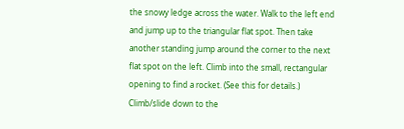the snowy ledge across the water. Walk to the left end and jump up to the triangular flat spot. Then take another standing jump around the corner to the next flat spot on the left. Climb into the small, rectangular opening to find a rocket. (See this for details.) Climb/slide down to the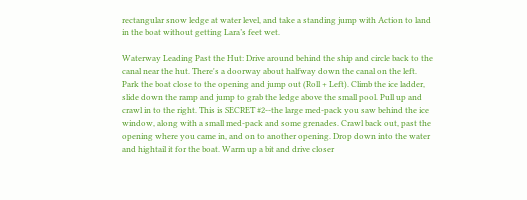rectangular snow ledge at water level, and take a standing jump with Action to land in the boat without getting Lara’s feet wet.

Waterway Leading Past the Hut: Drive around behind the ship and circle back to the canal near the hut. There's a doorway about halfway down the canal on the left. Park the boat close to the opening and jump out (Roll + Left). Climb the ice ladder, slide down the ramp and jump to grab the ledge above the small pool. Pull up and crawl in to the right. This is SECRET #2--the large med-pack you saw behind the ice window, along with a small med-pack and some grenades. Crawl back out, past the opening where you came in, and on to another opening. Drop down into the water and hightail it for the boat. Warm up a bit and drive closer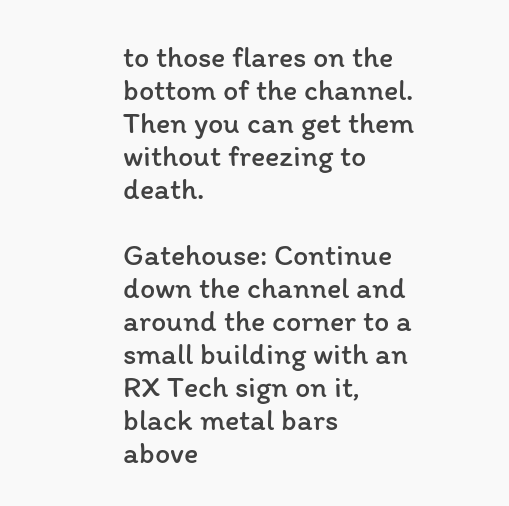to those flares on the bottom of the channel. Then you can get them without freezing to death.

Gatehouse: Continue down the channel and around the corner to a small building with an RX Tech sign on it, black metal bars above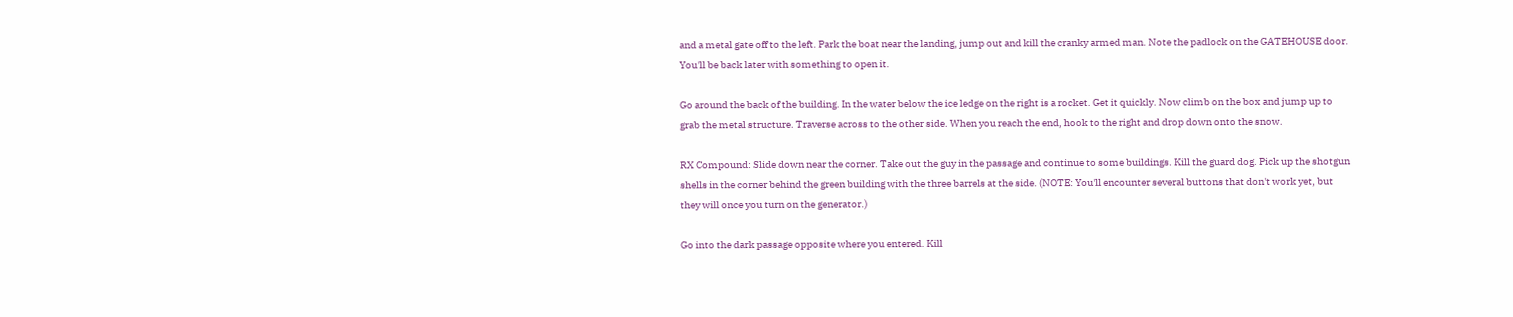and a metal gate off to the left. Park the boat near the landing, jump out and kill the cranky armed man. Note the padlock on the GATEHOUSE door. You'll be back later with something to open it.

Go around the back of the building. In the water below the ice ledge on the right is a rocket. Get it quickly. Now climb on the box and jump up to grab the metal structure. Traverse across to the other side. When you reach the end, hook to the right and drop down onto the snow.

RX Compound: Slide down near the corner. Take out the guy in the passage and continue to some buildings. Kill the guard dog. Pick up the shotgun shells in the corner behind the green building with the three barrels at the side. (NOTE: You'll encounter several buttons that don't work yet, but they will once you turn on the generator.)

Go into the dark passage opposite where you entered. Kill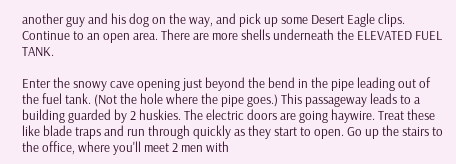another guy and his dog on the way, and pick up some Desert Eagle clips. Continue to an open area. There are more shells underneath the ELEVATED FUEL TANK.

Enter the snowy cave opening just beyond the bend in the pipe leading out of the fuel tank. (Not the hole where the pipe goes.) This passageway leads to a building guarded by 2 huskies. The electric doors are going haywire. Treat these like blade traps and run through quickly as they start to open. Go up the stairs to the office, where you'll meet 2 men with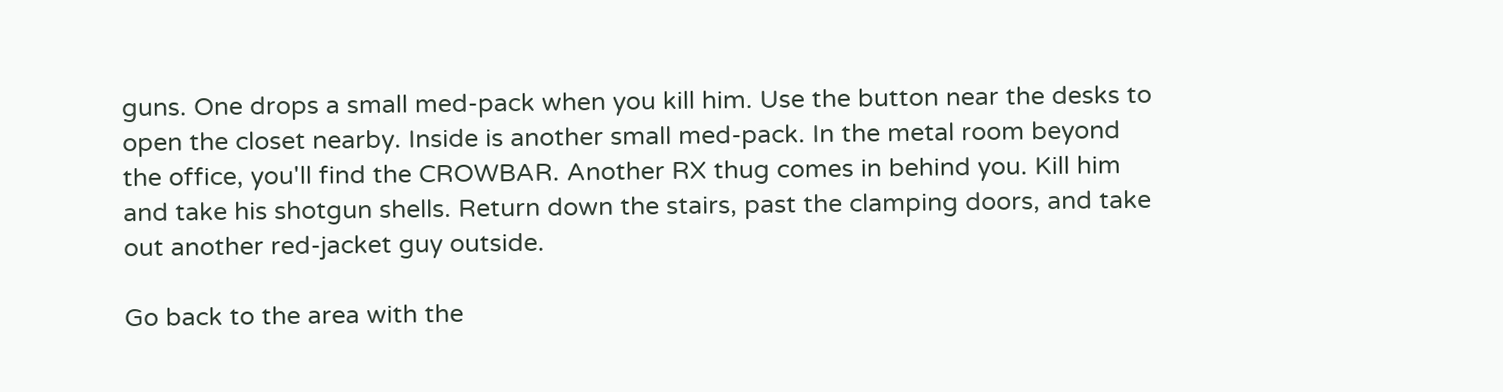guns. One drops a small med-pack when you kill him. Use the button near the desks to open the closet nearby. Inside is another small med-pack. In the metal room beyond the office, you'll find the CROWBAR. Another RX thug comes in behind you. Kill him and take his shotgun shells. Return down the stairs, past the clamping doors, and take out another red-jacket guy outside.

Go back to the area with the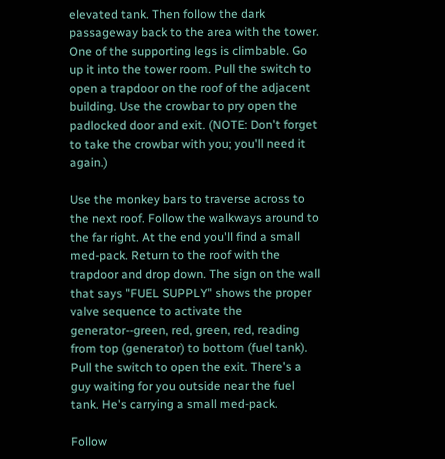elevated tank. Then follow the dark passageway back to the area with the tower. One of the supporting legs is climbable. Go up it into the tower room. Pull the switch to open a trapdoor on the roof of the adjacent building. Use the crowbar to pry open the padlocked door and exit. (NOTE: Don't forget to take the crowbar with you; you'll need it again.)

Use the monkey bars to traverse across to the next roof. Follow the walkways around to the far right. At the end you'll find a small med-pack. Return to the roof with the trapdoor and drop down. The sign on the wall that says "FUEL SUPPLY" shows the proper valve sequence to activate the generator--green, red, green, red, reading from top (generator) to bottom (fuel tank). Pull the switch to open the exit. There's a guy waiting for you outside near the fuel tank. He's carrying a small med-pack.

Follow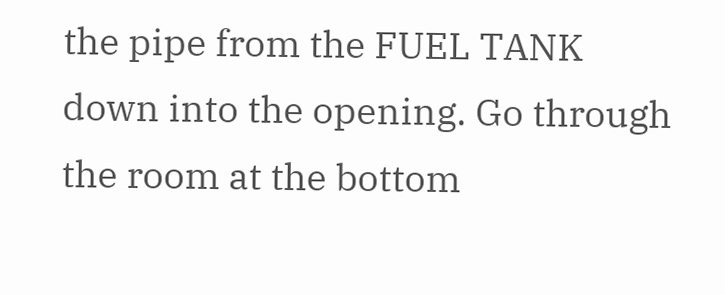the pipe from the FUEL TANK down into the opening. Go through the room at the bottom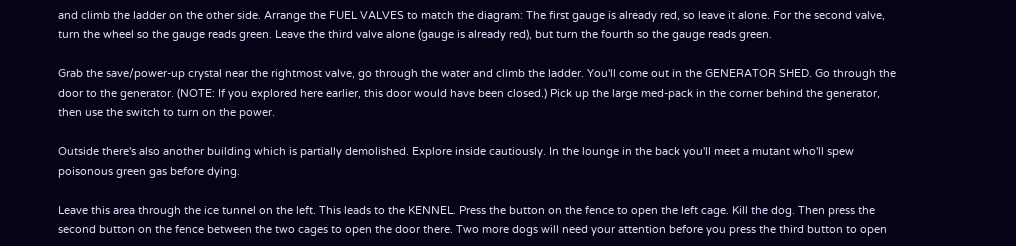and climb the ladder on the other side. Arrange the FUEL VALVES to match the diagram: The first gauge is already red, so leave it alone. For the second valve, turn the wheel so the gauge reads green. Leave the third valve alone (gauge is already red), but turn the fourth so the gauge reads green.

Grab the save/power-up crystal near the rightmost valve, go through the water and climb the ladder. You'll come out in the GENERATOR SHED. Go through the door to the generator. (NOTE: If you explored here earlier, this door would have been closed.) Pick up the large med-pack in the corner behind the generator, then use the switch to turn on the power.

Outside there's also another building which is partially demolished. Explore inside cautiously. In the lounge in the back you'll meet a mutant who'll spew poisonous green gas before dying.

Leave this area through the ice tunnel on the left. This leads to the KENNEL. Press the button on the fence to open the left cage. Kill the dog. Then press the second button on the fence between the two cages to open the door there. Two more dogs will need your attention before you press the third button to open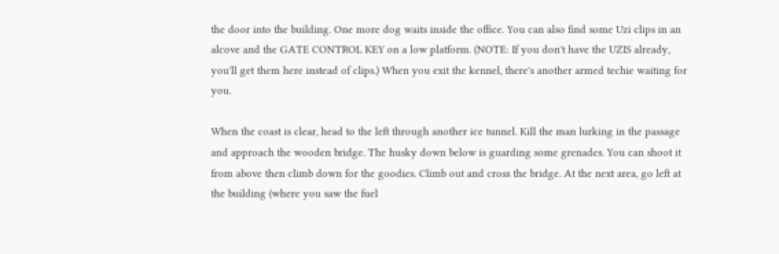the door into the building. One more dog waits inside the office. You can also find some Uzi clips in an alcove and the GATE CONTROL KEY on a low platform. (NOTE: If you don't have the UZIS already, you'll get them here instead of clips.) When you exit the kennel, there's another armed techie waiting for you.

When the coast is clear, head to the left through another ice tunnel. Kill the man lurking in the passage and approach the wooden bridge. The husky down below is guarding some grenades. You can shoot it from above then climb down for the goodies. Climb out and cross the bridge. At the next area, go left at the building (where you saw the fuel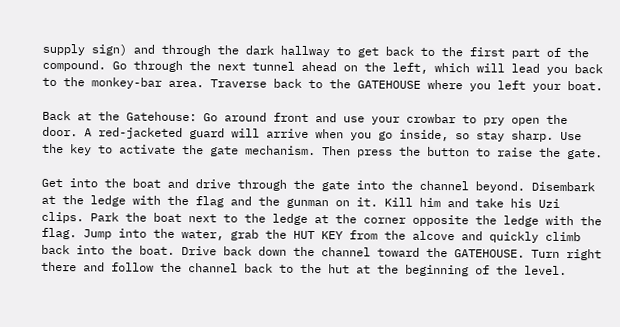supply sign) and through the dark hallway to get back to the first part of the compound. Go through the next tunnel ahead on the left, which will lead you back to the monkey-bar area. Traverse back to the GATEHOUSE where you left your boat.

Back at the Gatehouse: Go around front and use your crowbar to pry open the door. A red-jacketed guard will arrive when you go inside, so stay sharp. Use the key to activate the gate mechanism. Then press the button to raise the gate.

Get into the boat and drive through the gate into the channel beyond. Disembark at the ledge with the flag and the gunman on it. Kill him and take his Uzi clips. Park the boat next to the ledge at the corner opposite the ledge with the flag. Jump into the water, grab the HUT KEY from the alcove and quickly climb back into the boat. Drive back down the channel toward the GATEHOUSE. Turn right there and follow the channel back to the hut at the beginning of the level.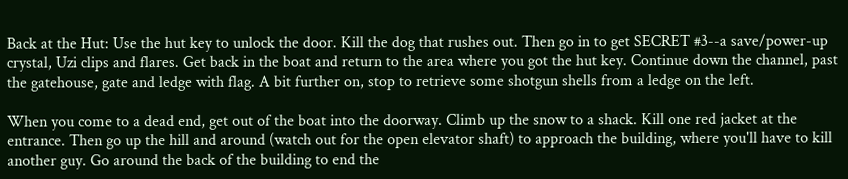Back at the Hut: Use the hut key to unlock the door. Kill the dog that rushes out. Then go in to get SECRET #3--a save/power-up crystal, Uzi clips and flares. Get back in the boat and return to the area where you got the hut key. Continue down the channel, past the gatehouse, gate and ledge with flag. A bit further on, stop to retrieve some shotgun shells from a ledge on the left.

When you come to a dead end, get out of the boat into the doorway. Climb up the snow to a shack. Kill one red jacket at the entrance. Then go up the hill and around (watch out for the open elevator shaft) to approach the building, where you'll have to kill another guy. Go around the back of the building to end the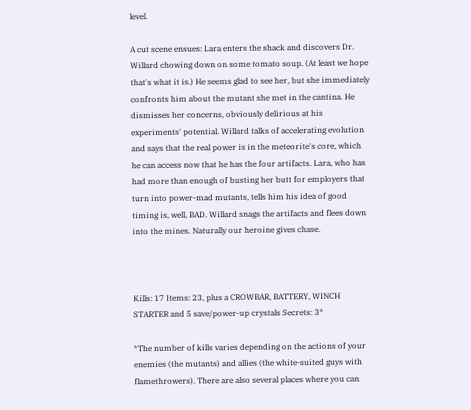level.

A cut scene ensues: Lara enters the shack and discovers Dr. Willard chowing down on some tomato soup. (At least we hope that's what it is.) He seems glad to see her, but she immediately confronts him about the mutant she met in the cantina. He dismisses her concerns, obviously delirious at his experiments' potential. Willard talks of accelerating evolution and says that the real power is in the meteorite's core, which he can access now that he has the four artifacts. Lara, who has had more than enough of busting her butt for employers that turn into power-mad mutants, tells him his idea of good timing is, well, BAD. Willard snags the artifacts and flees down into the mines. Naturally our heroine gives chase.



Kills: 17 Items: 23, plus a CROWBAR, BATTERY, WINCH STARTER and 5 save/power-up crystals Secrets: 3*

*The number of kills varies depending on the actions of your enemies (the mutants) and allies (the white-suited guys with flamethrowers). There are also several places where you can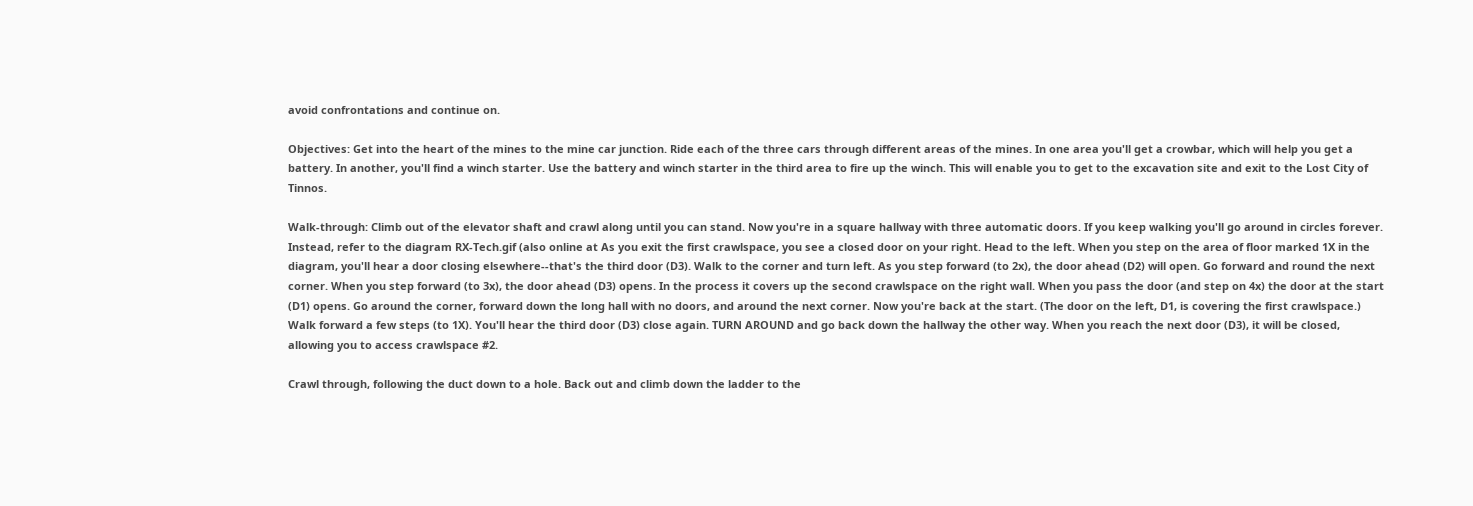avoid confrontations and continue on.

Objectives: Get into the heart of the mines to the mine car junction. Ride each of the three cars through different areas of the mines. In one area you'll get a crowbar, which will help you get a battery. In another, you'll find a winch starter. Use the battery and winch starter in the third area to fire up the winch. This will enable you to get to the excavation site and exit to the Lost City of Tinnos.

Walk-through: Climb out of the elevator shaft and crawl along until you can stand. Now you're in a square hallway with three automatic doors. If you keep walking you'll go around in circles forever. Instead, refer to the diagram RX-Tech.gif (also online at As you exit the first crawlspace, you see a closed door on your right. Head to the left. When you step on the area of floor marked 1X in the diagram, you'll hear a door closing elsewhere--that's the third door (D3). Walk to the corner and turn left. As you step forward (to 2x), the door ahead (D2) will open. Go forward and round the next corner. When you step forward (to 3x), the door ahead (D3) opens. In the process it covers up the second crawlspace on the right wall. When you pass the door (and step on 4x) the door at the start (D1) opens. Go around the corner, forward down the long hall with no doors, and around the next corner. Now you're back at the start. (The door on the left, D1, is covering the first crawlspace.) Walk forward a few steps (to 1X). You'll hear the third door (D3) close again. TURN AROUND and go back down the hallway the other way. When you reach the next door (D3), it will be closed, allowing you to access crawlspace #2.

Crawl through, following the duct down to a hole. Back out and climb down the ladder to the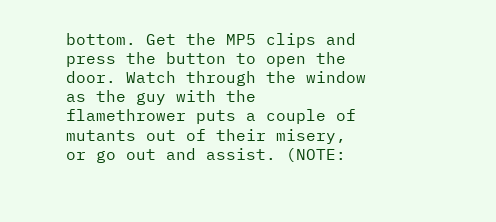bottom. Get the MP5 clips and press the button to open the door. Watch through the window as the guy with the flamethrower puts a couple of mutants out of their misery, or go out and assist. (NOTE: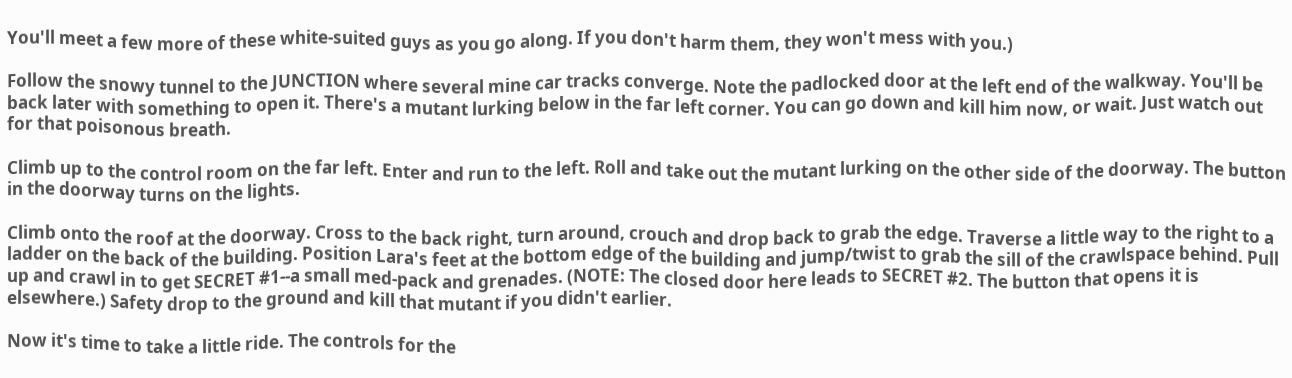You'll meet a few more of these white-suited guys as you go along. If you don't harm them, they won't mess with you.)

Follow the snowy tunnel to the JUNCTION where several mine car tracks converge. Note the padlocked door at the left end of the walkway. You'll be back later with something to open it. There's a mutant lurking below in the far left corner. You can go down and kill him now, or wait. Just watch out for that poisonous breath.

Climb up to the control room on the far left. Enter and run to the left. Roll and take out the mutant lurking on the other side of the doorway. The button in the doorway turns on the lights.

Climb onto the roof at the doorway. Cross to the back right, turn around, crouch and drop back to grab the edge. Traverse a little way to the right to a ladder on the back of the building. Position Lara's feet at the bottom edge of the building and jump/twist to grab the sill of the crawlspace behind. Pull up and crawl in to get SECRET #1--a small med-pack and grenades. (NOTE: The closed door here leads to SECRET #2. The button that opens it is elsewhere.) Safety drop to the ground and kill that mutant if you didn't earlier.

Now it's time to take a little ride. The controls for the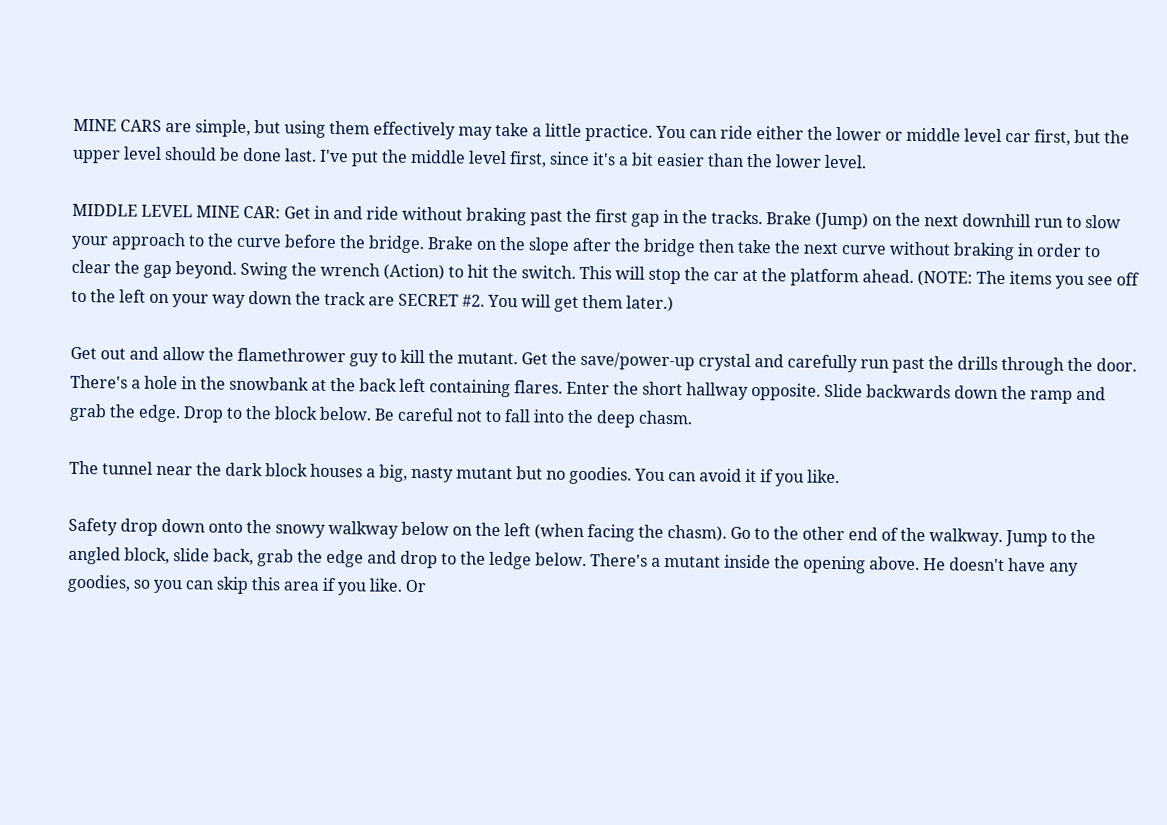MINE CARS are simple, but using them effectively may take a little practice. You can ride either the lower or middle level car first, but the upper level should be done last. I've put the middle level first, since it's a bit easier than the lower level.

MIDDLE LEVEL MINE CAR: Get in and ride without braking past the first gap in the tracks. Brake (Jump) on the next downhill run to slow your approach to the curve before the bridge. Brake on the slope after the bridge then take the next curve without braking in order to clear the gap beyond. Swing the wrench (Action) to hit the switch. This will stop the car at the platform ahead. (NOTE: The items you see off to the left on your way down the track are SECRET #2. You will get them later.)

Get out and allow the flamethrower guy to kill the mutant. Get the save/power-up crystal and carefully run past the drills through the door. There's a hole in the snowbank at the back left containing flares. Enter the short hallway opposite. Slide backwards down the ramp and grab the edge. Drop to the block below. Be careful not to fall into the deep chasm.

The tunnel near the dark block houses a big, nasty mutant but no goodies. You can avoid it if you like.

Safety drop down onto the snowy walkway below on the left (when facing the chasm). Go to the other end of the walkway. Jump to the angled block, slide back, grab the edge and drop to the ledge below. There's a mutant inside the opening above. He doesn't have any goodies, so you can skip this area if you like. Or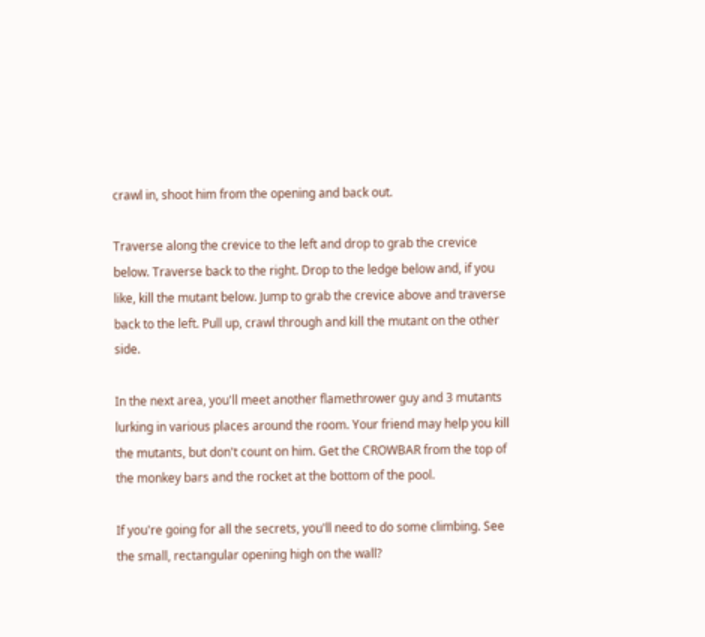crawl in, shoot him from the opening and back out.

Traverse along the crevice to the left and drop to grab the crevice below. Traverse back to the right. Drop to the ledge below and, if you like, kill the mutant below. Jump to grab the crevice above and traverse back to the left. Pull up, crawl through and kill the mutant on the other side.

In the next area, you'll meet another flamethrower guy and 3 mutants lurking in various places around the room. Your friend may help you kill the mutants, but don't count on him. Get the CROWBAR from the top of the monkey bars and the rocket at the bottom of the pool.

If you're going for all the secrets, you'll need to do some climbing. See the small, rectangular opening high on the wall?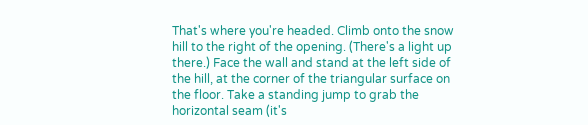That's where you're headed. Climb onto the snow hill to the right of the opening. (There's a light up there.) Face the wall and stand at the left side of the hill, at the corner of the triangular surface on the floor. Take a standing jump to grab the horizontal seam (it's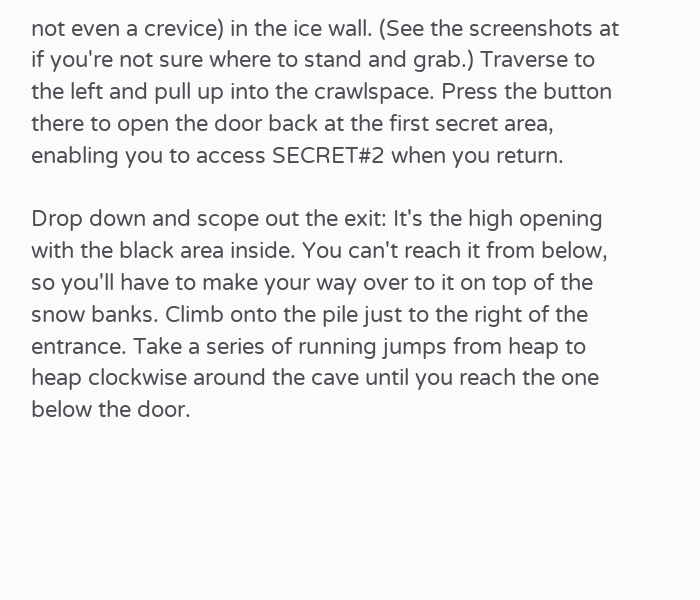not even a crevice) in the ice wall. (See the screenshots at if you're not sure where to stand and grab.) Traverse to the left and pull up into the crawlspace. Press the button there to open the door back at the first secret area, enabling you to access SECRET#2 when you return.

Drop down and scope out the exit: It's the high opening with the black area inside. You can't reach it from below, so you'll have to make your way over to it on top of the snow banks. Climb onto the pile just to the right of the entrance. Take a series of running jumps from heap to heap clockwise around the cave until you reach the one below the door.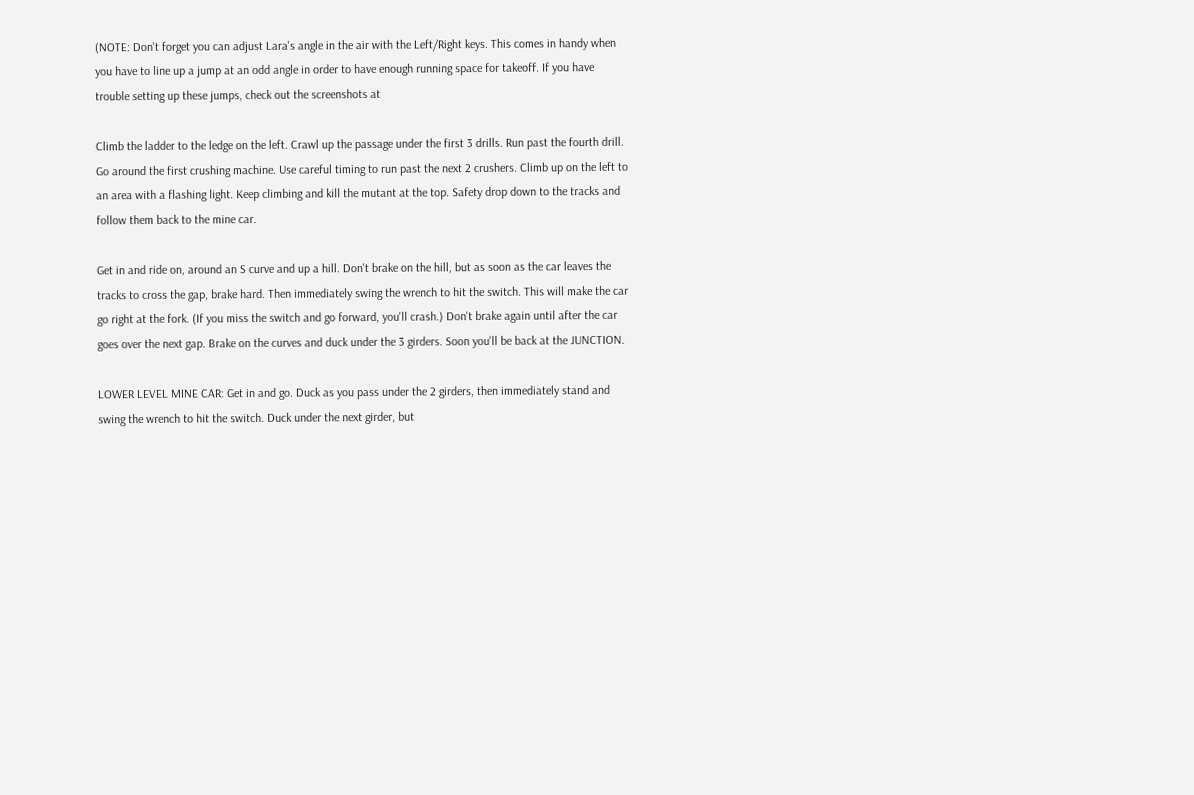(NOTE: Don't forget you can adjust Lara's angle in the air with the Left/Right keys. This comes in handy when you have to line up a jump at an odd angle in order to have enough running space for takeoff. If you have trouble setting up these jumps, check out the screenshots at

Climb the ladder to the ledge on the left. Crawl up the passage under the first 3 drills. Run past the fourth drill. Go around the first crushing machine. Use careful timing to run past the next 2 crushers. Climb up on the left to an area with a flashing light. Keep climbing and kill the mutant at the top. Safety drop down to the tracks and follow them back to the mine car.

Get in and ride on, around an S curve and up a hill. Don't brake on the hill, but as soon as the car leaves the tracks to cross the gap, brake hard. Then immediately swing the wrench to hit the switch. This will make the car go right at the fork. (If you miss the switch and go forward, you'll crash.) Don't brake again until after the car goes over the next gap. Brake on the curves and duck under the 3 girders. Soon you'll be back at the JUNCTION.

LOWER LEVEL MINE CAR: Get in and go. Duck as you pass under the 2 girders, then immediately stand and swing the wrench to hit the switch. Duck under the next girder, but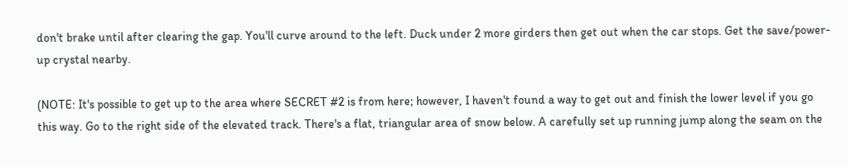don't brake until after clearing the gap. You'll curve around to the left. Duck under 2 more girders then get out when the car stops. Get the save/power-up crystal nearby.

(NOTE: It's possible to get up to the area where SECRET #2 is from here; however, I haven't found a way to get out and finish the lower level if you go this way. Go to the right side of the elevated track. There's a flat, triangular area of snow below. A carefully set up running jump along the seam on the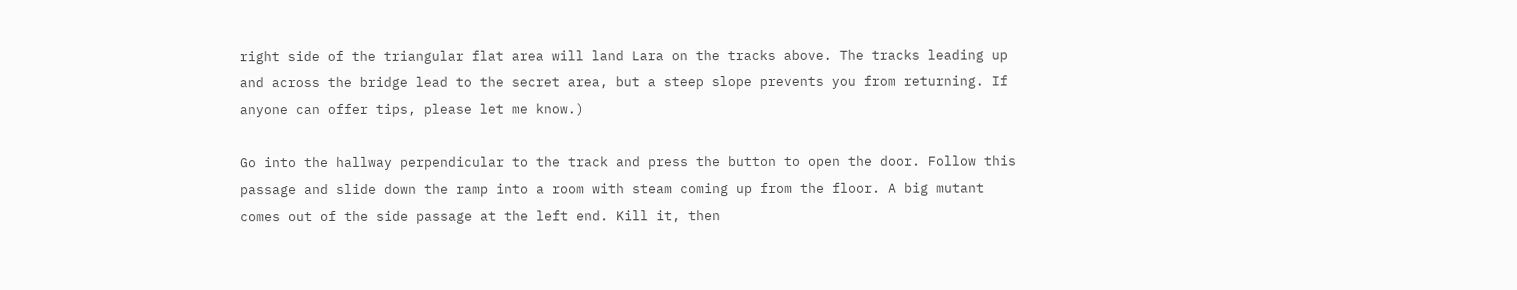right side of the triangular flat area will land Lara on the tracks above. The tracks leading up and across the bridge lead to the secret area, but a steep slope prevents you from returning. If anyone can offer tips, please let me know.)

Go into the hallway perpendicular to the track and press the button to open the door. Follow this passage and slide down the ramp into a room with steam coming up from the floor. A big mutant comes out of the side passage at the left end. Kill it, then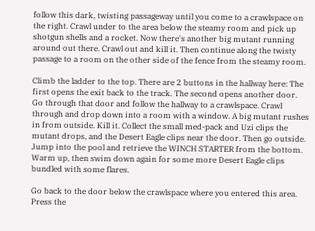follow this dark, twisting passageway until you come to a crawlspace on the right. Crawl under to the area below the steamy room and pick up shotgun shells and a rocket. Now there's another big mutant running around out there. Crawl out and kill it. Then continue along the twisty passage to a room on the other side of the fence from the steamy room.

Climb the ladder to the top. There are 2 buttons in the hallway here: The first opens the exit back to the track. The second opens another door. Go through that door and follow the hallway to a crawlspace. Crawl through and drop down into a room with a window. A big mutant rushes in from outside. Kill it. Collect the small med-pack and Uzi clips the mutant drops, and the Desert Eagle clips near the door. Then go outside. Jump into the pool and retrieve the WINCH STARTER from the bottom. Warm up, then swim down again for some more Desert Eagle clips bundled with some flares.

Go back to the door below the crawlspace where you entered this area. Press the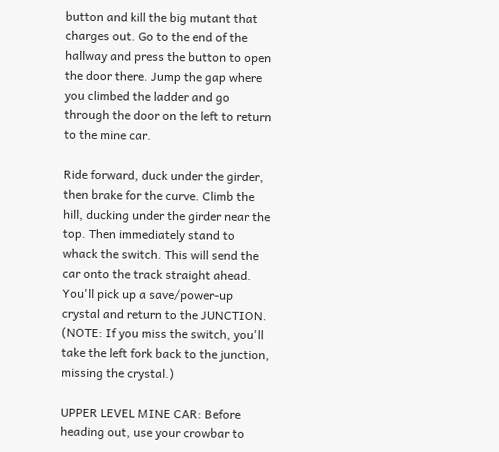button and kill the big mutant that charges out. Go to the end of the hallway and press the button to open the door there. Jump the gap where you climbed the ladder and go through the door on the left to return to the mine car.

Ride forward, duck under the girder, then brake for the curve. Climb the hill, ducking under the girder near the top. Then immediately stand to whack the switch. This will send the car onto the track straight ahead. You'll pick up a save/power-up crystal and return to the JUNCTION. (NOTE: If you miss the switch, you'll take the left fork back to the junction, missing the crystal.)

UPPER LEVEL MINE CAR: Before heading out, use your crowbar to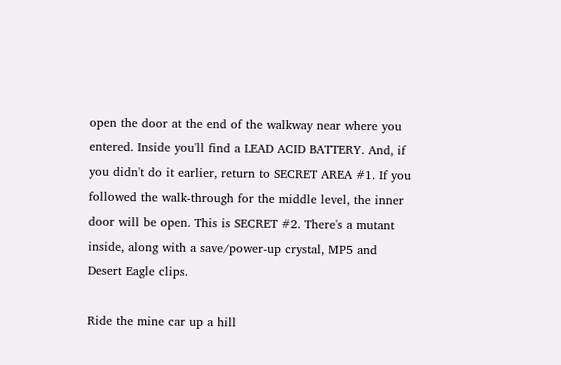open the door at the end of the walkway near where you entered. Inside you'll find a LEAD ACID BATTERY. And, if you didn't do it earlier, return to SECRET AREA #1. If you followed the walk-through for the middle level, the inner door will be open. This is SECRET #2. There's a mutant inside, along with a save/power-up crystal, MP5 and Desert Eagle clips.

Ride the mine car up a hill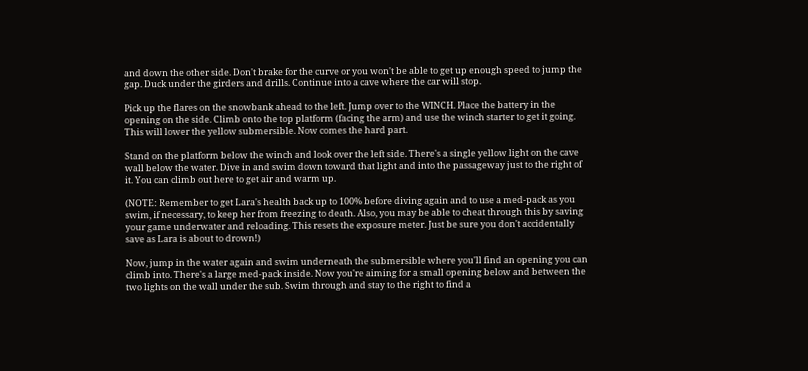and down the other side. Don't brake for the curve or you won't be able to get up enough speed to jump the gap. Duck under the girders and drills. Continue into a cave where the car will stop.

Pick up the flares on the snowbank ahead to the left. Jump over to the WINCH. Place the battery in the opening on the side. Climb onto the top platform (facing the arm) and use the winch starter to get it going. This will lower the yellow submersible. Now comes the hard part.

Stand on the platform below the winch and look over the left side. There's a single yellow light on the cave wall below the water. Dive in and swim down toward that light and into the passageway just to the right of it. You can climb out here to get air and warm up.

(NOTE: Remember to get Lara's health back up to 100% before diving again and to use a med-pack as you swim, if necessary, to keep her from freezing to death. Also, you may be able to cheat through this by saving your game underwater and reloading. This resets the exposure meter. Just be sure you don't accidentally save as Lara is about to drown!)

Now, jump in the water again and swim underneath the submersible where you'll find an opening you can climb into. There's a large med-pack inside. Now you're aiming for a small opening below and between the two lights on the wall under the sub. Swim through and stay to the right to find a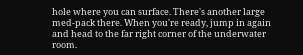hole where you can surface. There's another large med-pack there. When you're ready, jump in again and head to the far right corner of the underwater room.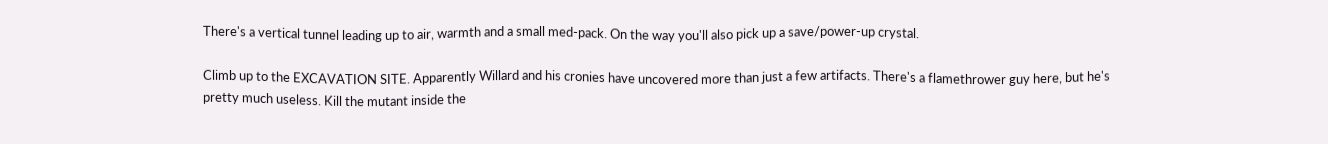There's a vertical tunnel leading up to air, warmth and a small med-pack. On the way you'll also pick up a save/power-up crystal.

Climb up to the EXCAVATION SITE. Apparently Willard and his cronies have uncovered more than just a few artifacts. There's a flamethrower guy here, but he's pretty much useless. Kill the mutant inside the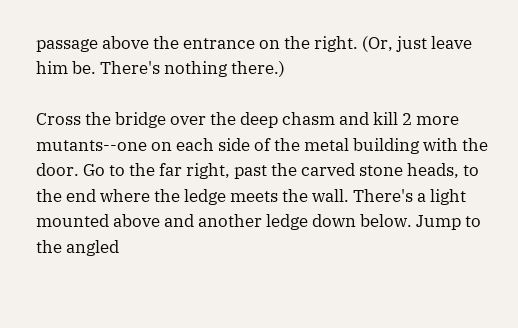passage above the entrance on the right. (Or, just leave him be. There's nothing there.)

Cross the bridge over the deep chasm and kill 2 more mutants--one on each side of the metal building with the door. Go to the far right, past the carved stone heads, to the end where the ledge meets the wall. There's a light mounted above and another ledge down below. Jump to the angled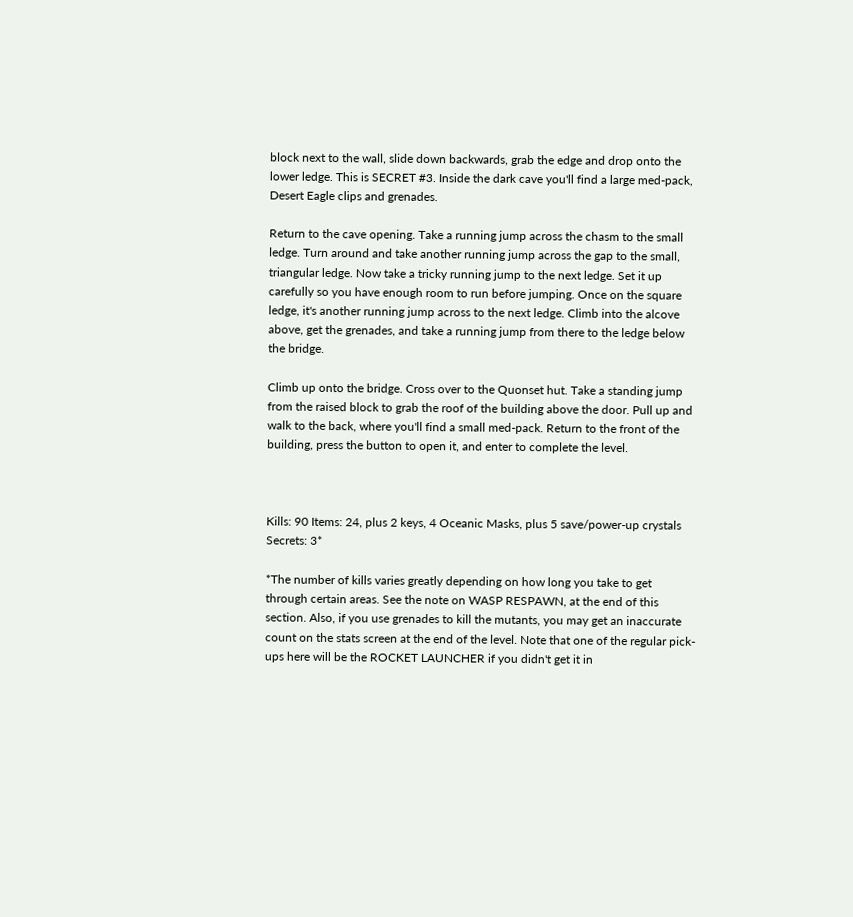block next to the wall, slide down backwards, grab the edge and drop onto the lower ledge. This is SECRET #3. Inside the dark cave you'll find a large med-pack, Desert Eagle clips and grenades.

Return to the cave opening. Take a running jump across the chasm to the small ledge. Turn around and take another running jump across the gap to the small, triangular ledge. Now take a tricky running jump to the next ledge. Set it up carefully so you have enough room to run before jumping. Once on the square ledge, it's another running jump across to the next ledge. Climb into the alcove above, get the grenades, and take a running jump from there to the ledge below the bridge.

Climb up onto the bridge. Cross over to the Quonset hut. Take a standing jump from the raised block to grab the roof of the building above the door. Pull up and walk to the back, where you'll find a small med-pack. Return to the front of the building, press the button to open it, and enter to complete the level.



Kills: 90 Items: 24, plus 2 keys, 4 Oceanic Masks, plus 5 save/power-up crystals Secrets: 3*

*The number of kills varies greatly depending on how long you take to get through certain areas. See the note on WASP RESPAWN, at the end of this section. Also, if you use grenades to kill the mutants, you may get an inaccurate count on the stats screen at the end of the level. Note that one of the regular pick-ups here will be the ROCKET LAUNCHER if you didn't get it in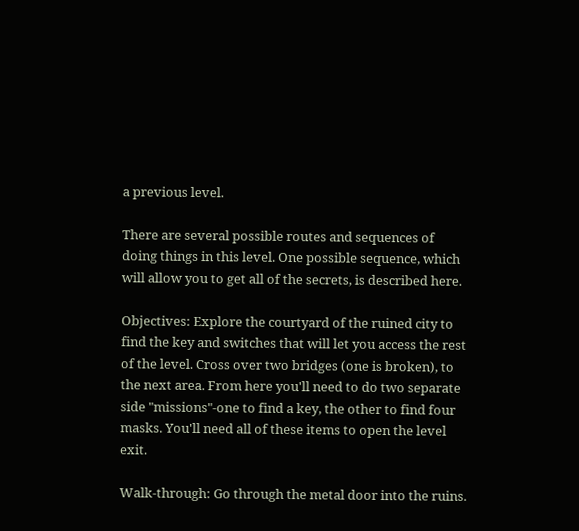a previous level.

There are several possible routes and sequences of doing things in this level. One possible sequence, which will allow you to get all of the secrets, is described here.

Objectives: Explore the courtyard of the ruined city to find the key and switches that will let you access the rest of the level. Cross over two bridges (one is broken), to the next area. From here you'll need to do two separate side "missions"-one to find a key, the other to find four masks. You'll need all of these items to open the level exit.

Walk-through: Go through the metal door into the ruins.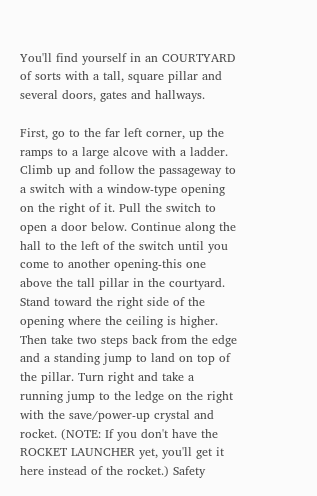You'll find yourself in an COURTYARD of sorts with a tall, square pillar and several doors, gates and hallways.

First, go to the far left corner, up the ramps to a large alcove with a ladder. Climb up and follow the passageway to a switch with a window-type opening on the right of it. Pull the switch to open a door below. Continue along the hall to the left of the switch until you come to another opening-this one above the tall pillar in the courtyard. Stand toward the right side of the opening where the ceiling is higher. Then take two steps back from the edge and a standing jump to land on top of the pillar. Turn right and take a running jump to the ledge on the right with the save/power-up crystal and rocket. (NOTE: If you don't have the ROCKET LAUNCHER yet, you'll get it here instead of the rocket.) Safety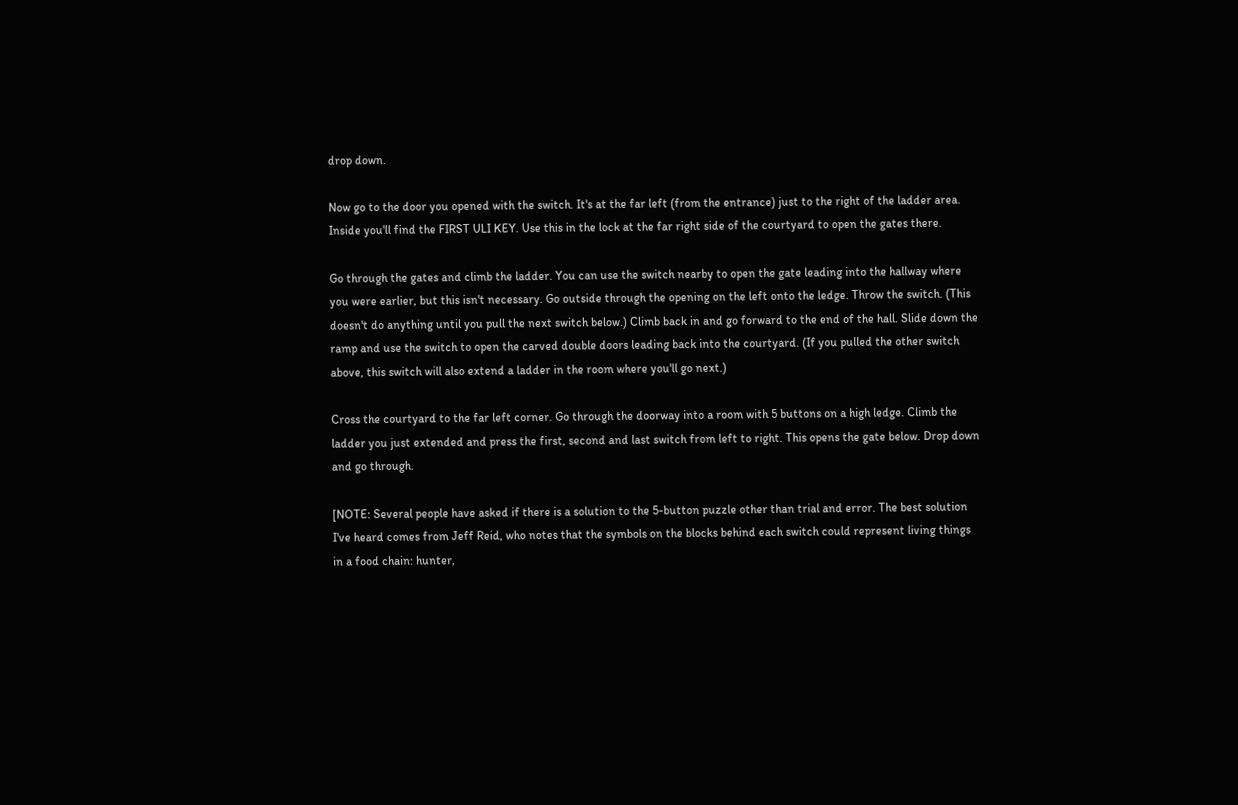drop down.

Now go to the door you opened with the switch. It's at the far left (from the entrance) just to the right of the ladder area. Inside you'll find the FIRST ULI KEY. Use this in the lock at the far right side of the courtyard to open the gates there.

Go through the gates and climb the ladder. You can use the switch nearby to open the gate leading into the hallway where you were earlier, but this isn't necessary. Go outside through the opening on the left onto the ledge. Throw the switch. (This doesn't do anything until you pull the next switch below.) Climb back in and go forward to the end of the hall. Slide down the ramp and use the switch to open the carved double doors leading back into the courtyard. (If you pulled the other switch above, this switch will also extend a ladder in the room where you'll go next.)

Cross the courtyard to the far left corner. Go through the doorway into a room with 5 buttons on a high ledge. Climb the ladder you just extended and press the first, second and last switch from left to right. This opens the gate below. Drop down and go through.

[NOTE: Several people have asked if there is a solution to the 5-button puzzle other than trial and error. The best solution I've heard comes from Jeff Reid, who notes that the symbols on the blocks behind each switch could represent living things in a food chain: hunter,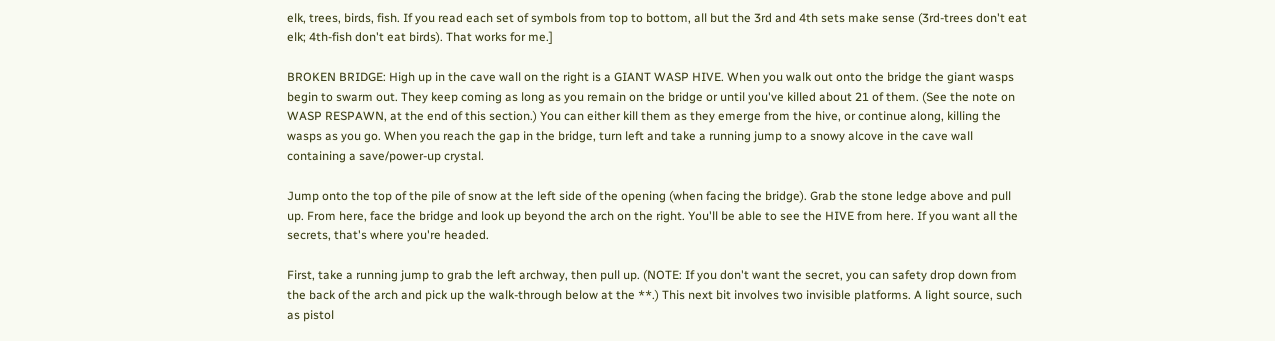elk, trees, birds, fish. If you read each set of symbols from top to bottom, all but the 3rd and 4th sets make sense (3rd-trees don't eat elk; 4th-fish don't eat birds). That works for me.]

BROKEN BRIDGE: High up in the cave wall on the right is a GIANT WASP HIVE. When you walk out onto the bridge the giant wasps begin to swarm out. They keep coming as long as you remain on the bridge or until you've killed about 21 of them. (See the note on WASP RESPAWN, at the end of this section.) You can either kill them as they emerge from the hive, or continue along, killing the wasps as you go. When you reach the gap in the bridge, turn left and take a running jump to a snowy alcove in the cave wall containing a save/power-up crystal.

Jump onto the top of the pile of snow at the left side of the opening (when facing the bridge). Grab the stone ledge above and pull up. From here, face the bridge and look up beyond the arch on the right. You'll be able to see the HIVE from here. If you want all the secrets, that's where you're headed.

First, take a running jump to grab the left archway, then pull up. (NOTE: If you don't want the secret, you can safety drop down from the back of the arch and pick up the walk-through below at the **.) This next bit involves two invisible platforms. A light source, such as pistol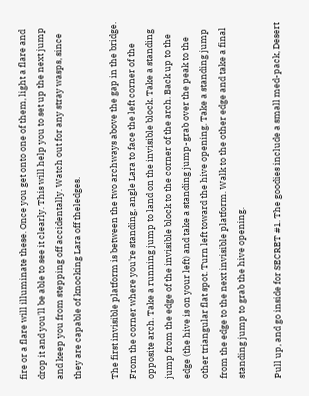fire or a flare will illuminate these. Once you get onto one of them, light a flare and drop it and you'll be able to see it clearly. This will help you to set up the next jump and keep you from stepping off accidentally. Watch out for any stray wasps, since they are capable of knocking Lara off theledges.

The first invisible platform is between the two archways above the gap in the bridge. From the corner where you're standing, angle Lara to face the left corner of the opposite arch. Take a running jump to land on the invisible block. Take a standing jump from the edge of the invisible block to the corner of the arch. Back up to the edge (the hive is on your left) and take a standing jump-grab over the peak to the other triangular flat spot. Turn left toward the hive opening. Take a standing jump from the edge to the next invisible platform. Walk to the other edge and take a final standing jump to grab the hive opening.

Pull up, and go inside for SECRET #1. The goodies include a small med-pack, Desert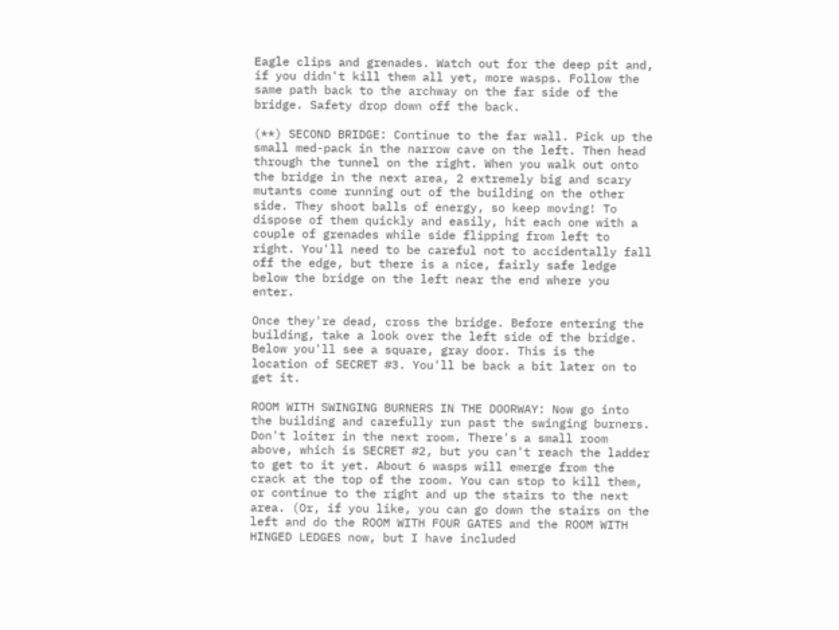Eagle clips and grenades. Watch out for the deep pit and, if you didn't kill them all yet, more wasps. Follow the same path back to the archway on the far side of the bridge. Safety drop down off the back.

(**) SECOND BRIDGE: Continue to the far wall. Pick up the small med-pack in the narrow cave on the left. Then head through the tunnel on the right. When you walk out onto the bridge in the next area, 2 extremely big and scary mutants come running out of the building on the other side. They shoot balls of energy, so keep moving! To dispose of them quickly and easily, hit each one with a couple of grenades while side flipping from left to right. You'll need to be careful not to accidentally fall off the edge, but there is a nice, fairly safe ledge below the bridge on the left near the end where you enter.

Once they're dead, cross the bridge. Before entering the building, take a look over the left side of the bridge. Below you'll see a square, gray door. This is the location of SECRET #3. You'll be back a bit later on to get it.

ROOM WITH SWINGING BURNERS IN THE DOORWAY: Now go into the building and carefully run past the swinging burners. Don't loiter in the next room. There's a small room above, which is SECRET #2, but you can't reach the ladder to get to it yet. About 6 wasps will emerge from the crack at the top of the room. You can stop to kill them, or continue to the right and up the stairs to the next area. (Or, if you like, you can go down the stairs on the left and do the ROOM WITH FOUR GATES and the ROOM WITH HINGED LEDGES now, but I have included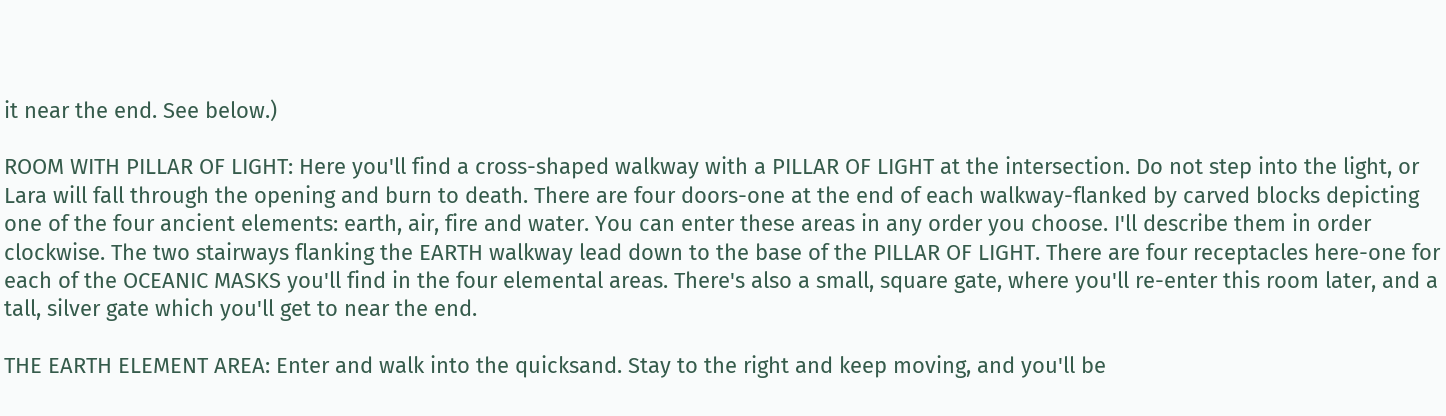it near the end. See below.)

ROOM WITH PILLAR OF LIGHT: Here you'll find a cross-shaped walkway with a PILLAR OF LIGHT at the intersection. Do not step into the light, or Lara will fall through the opening and burn to death. There are four doors-one at the end of each walkway-flanked by carved blocks depicting one of the four ancient elements: earth, air, fire and water. You can enter these areas in any order you choose. I'll describe them in order clockwise. The two stairways flanking the EARTH walkway lead down to the base of the PILLAR OF LIGHT. There are four receptacles here-one for each of the OCEANIC MASKS you'll find in the four elemental areas. There's also a small, square gate, where you'll re-enter this room later, and a tall, silver gate which you'll get to near the end.

THE EARTH ELEMENT AREA: Enter and walk into the quicksand. Stay to the right and keep moving, and you'll be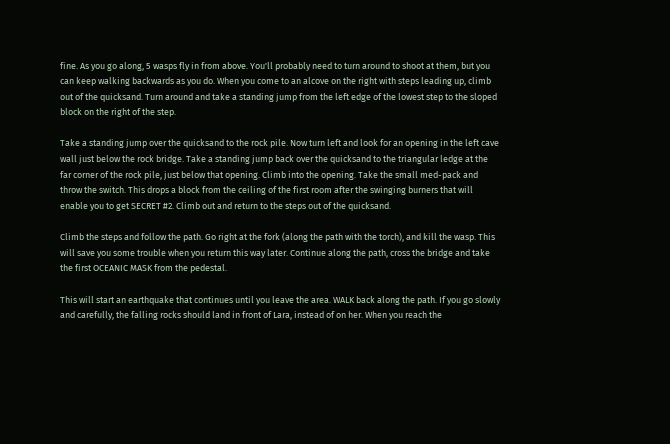fine. As you go along, 5 wasps fly in from above. You'll probably need to turn around to shoot at them, but you can keep walking backwards as you do. When you come to an alcove on the right with steps leading up, climb out of the quicksand. Turn around and take a standing jump from the left edge of the lowest step to the sloped block on the right of the step.

Take a standing jump over the quicksand to the rock pile. Now turn left and look for an opening in the left cave wall just below the rock bridge. Take a standing jump back over the quicksand to the triangular ledge at the far corner of the rock pile, just below that opening. Climb into the opening. Take the small med-pack and throw the switch. This drops a block from the ceiling of the first room after the swinging burners that will enable you to get SECRET #2. Climb out and return to the steps out of the quicksand.

Climb the steps and follow the path. Go right at the fork (along the path with the torch), and kill the wasp. This will save you some trouble when you return this way later. Continue along the path, cross the bridge and take the first OCEANIC MASK from the pedestal.

This will start an earthquake that continues until you leave the area. WALK back along the path. If you go slowly and carefully, the falling rocks should land in front of Lara, instead of on her. When you reach the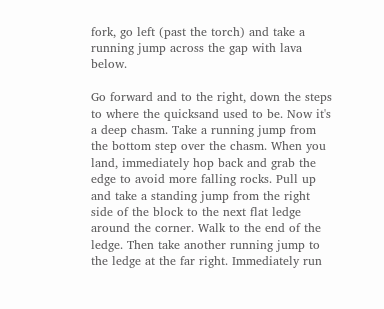fork, go left (past the torch) and take a running jump across the gap with lava below.

Go forward and to the right, down the steps to where the quicksand used to be. Now it's a deep chasm. Take a running jump from the bottom step over the chasm. When you land, immediately hop back and grab the edge to avoid more falling rocks. Pull up and take a standing jump from the right side of the block to the next flat ledge around the corner. Walk to the end of the ledge. Then take another running jump to the ledge at the far right. Immediately run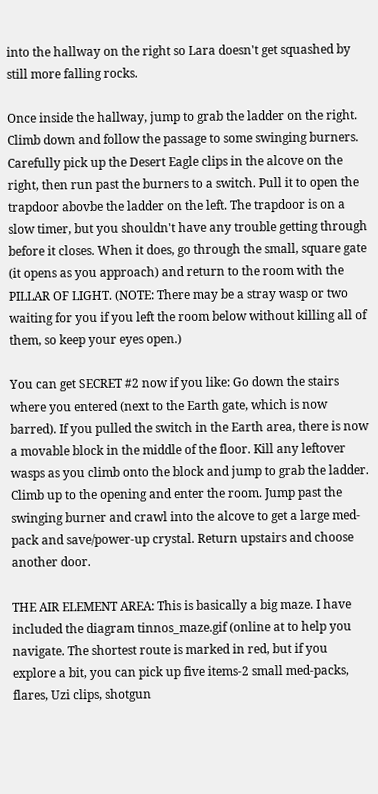into the hallway on the right so Lara doesn't get squashed by still more falling rocks.

Once inside the hallway, jump to grab the ladder on the right. Climb down and follow the passage to some swinging burners. Carefully pick up the Desert Eagle clips in the alcove on the right, then run past the burners to a switch. Pull it to open the trapdoor abovbe the ladder on the left. The trapdoor is on a slow timer, but you shouldn't have any trouble getting through before it closes. When it does, go through the small, square gate (it opens as you approach) and return to the room with the PILLAR OF LIGHT. (NOTE: There may be a stray wasp or two waiting for you if you left the room below without killing all of them, so keep your eyes open.)

You can get SECRET #2 now if you like: Go down the stairs where you entered (next to the Earth gate, which is now barred). If you pulled the switch in the Earth area, there is now a movable block in the middle of the floor. Kill any leftover wasps as you climb onto the block and jump to grab the ladder. Climb up to the opening and enter the room. Jump past the swinging burner and crawl into the alcove to get a large med-pack and save/power-up crystal. Return upstairs and choose another door.

THE AIR ELEMENT AREA: This is basically a big maze. I have included the diagram tinnos_maze.gif (online at to help you navigate. The shortest route is marked in red, but if you explore a bit, you can pick up five items-2 small med-packs, flares, Uzi clips, shotgun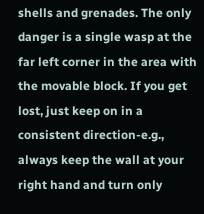shells and grenades. The only danger is a single wasp at the far left corner in the area with the movable block. If you get lost, just keep on in a consistent direction-e.g., always keep the wall at your right hand and turn only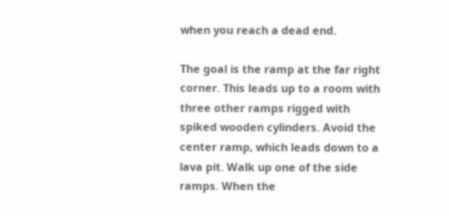when you reach a dead end.

The goal is the ramp at the far right corner. This leads up to a room with three other ramps rigged with spiked wooden cylinders. Avoid the center ramp, which leads down to a lava pit. Walk up one of the side ramps. When the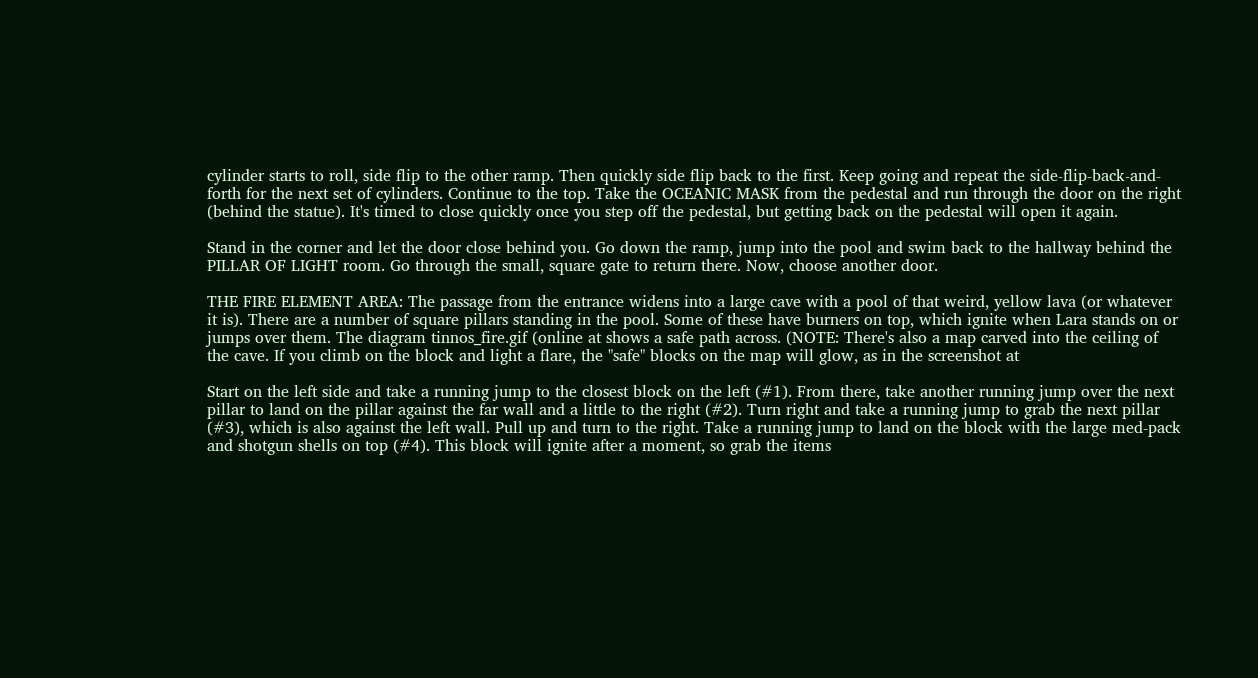cylinder starts to roll, side flip to the other ramp. Then quickly side flip back to the first. Keep going and repeat the side-flip-back-and-forth for the next set of cylinders. Continue to the top. Take the OCEANIC MASK from the pedestal and run through the door on the right (behind the statue). It's timed to close quickly once you step off the pedestal, but getting back on the pedestal will open it again.

Stand in the corner and let the door close behind you. Go down the ramp, jump into the pool and swim back to the hallway behind the PILLAR OF LIGHT room. Go through the small, square gate to return there. Now, choose another door.

THE FIRE ELEMENT AREA: The passage from the entrance widens into a large cave with a pool of that weird, yellow lava (or whatever it is). There are a number of square pillars standing in the pool. Some of these have burners on top, which ignite when Lara stands on or jumps over them. The diagram tinnos_fire.gif (online at shows a safe path across. (NOTE: There's also a map carved into the ceiling of the cave. If you climb on the block and light a flare, the "safe" blocks on the map will glow, as in the screenshot at

Start on the left side and take a running jump to the closest block on the left (#1). From there, take another running jump over the next pillar to land on the pillar against the far wall and a little to the right (#2). Turn right and take a running jump to grab the next pillar (#3), which is also against the left wall. Pull up and turn to the right. Take a running jump to land on the block with the large med-pack and shotgun shells on top (#4). This block will ignite after a moment, so grab the items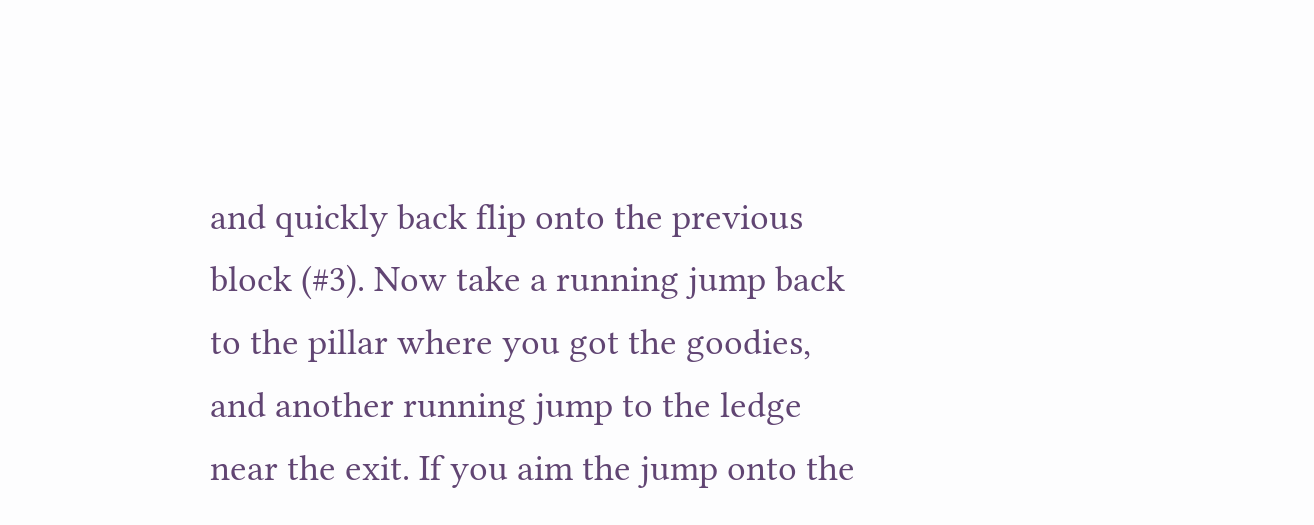and quickly back flip onto the previous block (#3). Now take a running jump back to the pillar where you got the goodies, and another running jump to the ledge near the exit. If you aim the jump onto the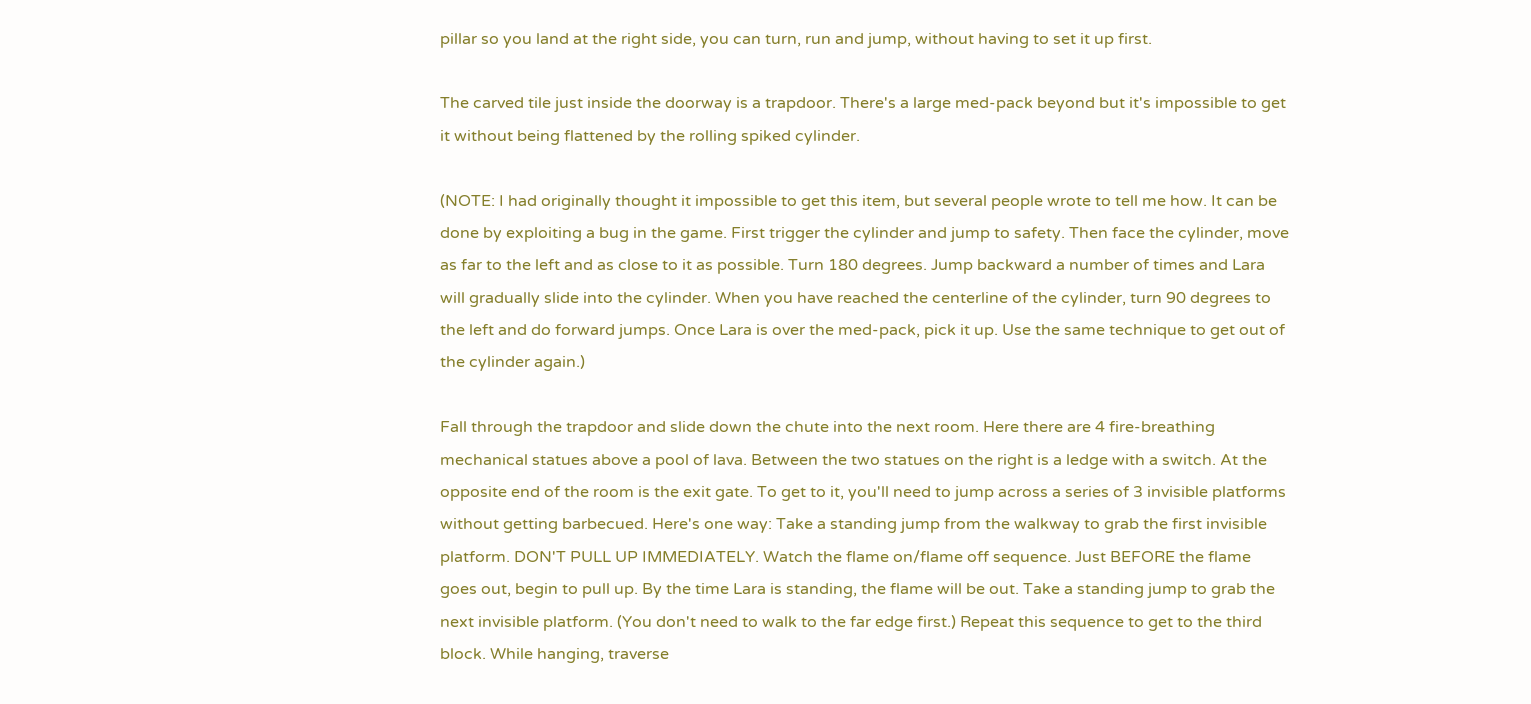pillar so you land at the right side, you can turn, run and jump, without having to set it up first.

The carved tile just inside the doorway is a trapdoor. There's a large med-pack beyond but it's impossible to get it without being flattened by the rolling spiked cylinder.

(NOTE: I had originally thought it impossible to get this item, but several people wrote to tell me how. It can be done by exploiting a bug in the game. First trigger the cylinder and jump to safety. Then face the cylinder, move as far to the left and as close to it as possible. Turn 180 degrees. Jump backward a number of times and Lara will gradually slide into the cylinder. When you have reached the centerline of the cylinder, turn 90 degrees to the left and do forward jumps. Once Lara is over the med-pack, pick it up. Use the same technique to get out of the cylinder again.)

Fall through the trapdoor and slide down the chute into the next room. Here there are 4 fire-breathing mechanical statues above a pool of lava. Between the two statues on the right is a ledge with a switch. At the opposite end of the room is the exit gate. To get to it, you'll need to jump across a series of 3 invisible platforms without getting barbecued. Here's one way: Take a standing jump from the walkway to grab the first invisible platform. DON'T PULL UP IMMEDIATELY. Watch the flame on/flame off sequence. Just BEFORE the flame goes out, begin to pull up. By the time Lara is standing, the flame will be out. Take a standing jump to grab the next invisible platform. (You don't need to walk to the far edge first.) Repeat this sequence to get to the third block. While hanging, traverse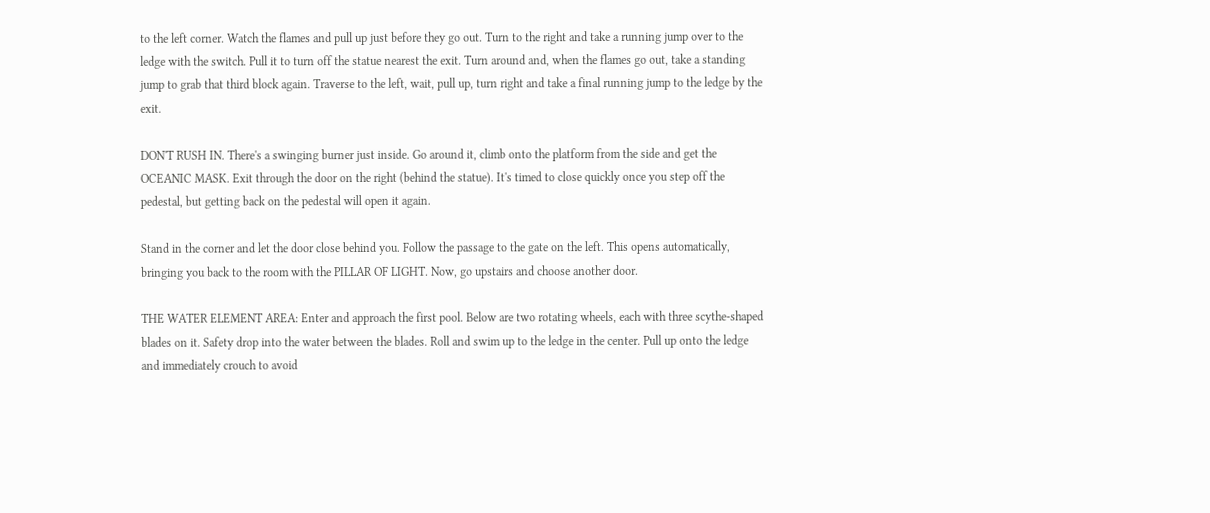to the left corner. Watch the flames and pull up just before they go out. Turn to the right and take a running jump over to the ledge with the switch. Pull it to turn off the statue nearest the exit. Turn around and, when the flames go out, take a standing jump to grab that third block again. Traverse to the left, wait, pull up, turn right and take a final running jump to the ledge by the exit.

DON'T RUSH IN. There's a swinging burner just inside. Go around it, climb onto the platform from the side and get the OCEANIC MASK. Exit through the door on the right (behind the statue). It's timed to close quickly once you step off the pedestal, but getting back on the pedestal will open it again.

Stand in the corner and let the door close behind you. Follow the passage to the gate on the left. This opens automatically, bringing you back to the room with the PILLAR OF LIGHT. Now, go upstairs and choose another door.

THE WATER ELEMENT AREA: Enter and approach the first pool. Below are two rotating wheels, each with three scythe-shaped blades on it. Safety drop into the water between the blades. Roll and swim up to the ledge in the center. Pull up onto the ledge and immediately crouch to avoid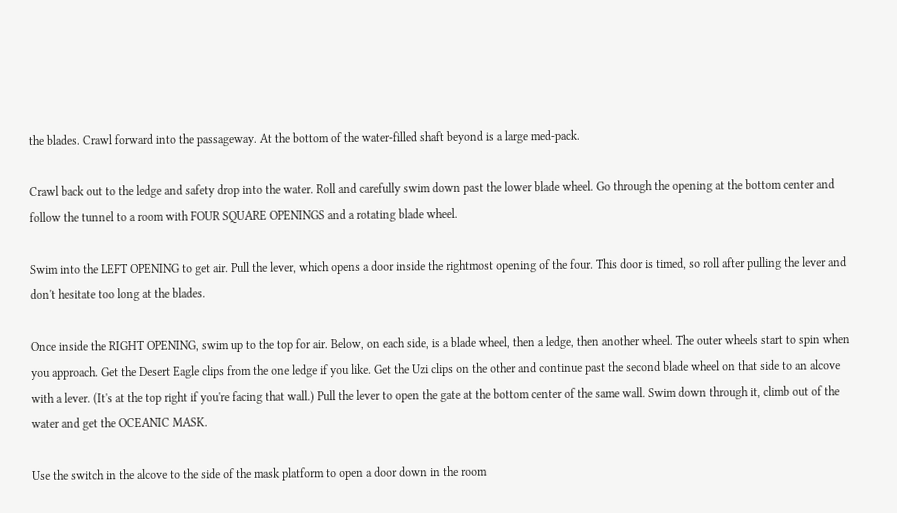the blades. Crawl forward into the passageway. At the bottom of the water-filled shaft beyond is a large med-pack.

Crawl back out to the ledge and safety drop into the water. Roll and carefully swim down past the lower blade wheel. Go through the opening at the bottom center and follow the tunnel to a room with FOUR SQUARE OPENINGS and a rotating blade wheel.

Swim into the LEFT OPENING to get air. Pull the lever, which opens a door inside the rightmost opening of the four. This door is timed, so roll after pulling the lever and don't hesitate too long at the blades.

Once inside the RIGHT OPENING, swim up to the top for air. Below, on each side, is a blade wheel, then a ledge, then another wheel. The outer wheels start to spin when you approach. Get the Desert Eagle clips from the one ledge if you like. Get the Uzi clips on the other and continue past the second blade wheel on that side to an alcove with a lever. (It's at the top right if you're facing that wall.) Pull the lever to open the gate at the bottom center of the same wall. Swim down through it, climb out of the water and get the OCEANIC MASK.

Use the switch in the alcove to the side of the mask platform to open a door down in the room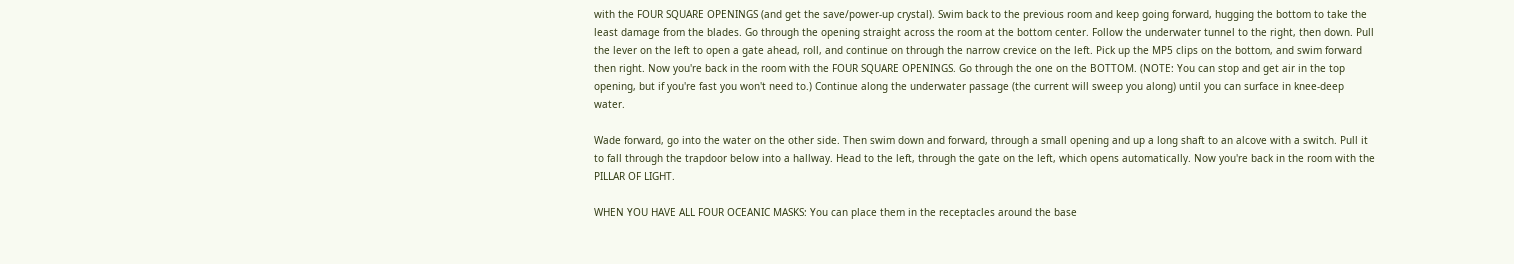with the FOUR SQUARE OPENINGS (and get the save/power-up crystal). Swim back to the previous room and keep going forward, hugging the bottom to take the least damage from the blades. Go through the opening straight across the room at the bottom center. Follow the underwater tunnel to the right, then down. Pull the lever on the left to open a gate ahead, roll, and continue on through the narrow crevice on the left. Pick up the MP5 clips on the bottom, and swim forward then right. Now you're back in the room with the FOUR SQUARE OPENINGS. Go through the one on the BOTTOM. (NOTE: You can stop and get air in the top opening, but if you're fast you won't need to.) Continue along the underwater passage (the current will sweep you along) until you can surface in knee-deep water.

Wade forward, go into the water on the other side. Then swim down and forward, through a small opening and up a long shaft to an alcove with a switch. Pull it to fall through the trapdoor below into a hallway. Head to the left, through the gate on the left, which opens automatically. Now you're back in the room with the PILLAR OF LIGHT.

WHEN YOU HAVE ALL FOUR OCEANIC MASKS: You can place them in the receptacles around the base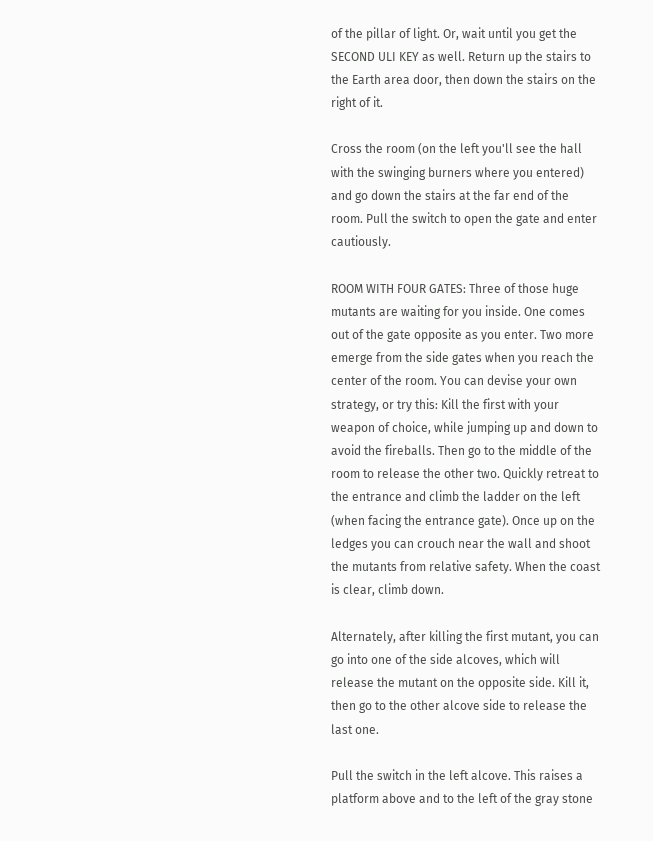of the pillar of light. Or, wait until you get the SECOND ULI KEY as well. Return up the stairs to the Earth area door, then down the stairs on the right of it.

Cross the room (on the left you'll see the hall with the swinging burners where you entered) and go down the stairs at the far end of the room. Pull the switch to open the gate and enter cautiously.

ROOM WITH FOUR GATES: Three of those huge mutants are waiting for you inside. One comes out of the gate opposite as you enter. Two more emerge from the side gates when you reach the center of the room. You can devise your own strategy, or try this: Kill the first with your weapon of choice, while jumping up and down to avoid the fireballs. Then go to the middle of the room to release the other two. Quickly retreat to the entrance and climb the ladder on the left (when facing the entrance gate). Once up on the ledges you can crouch near the wall and shoot the mutants from relative safety. When the coast is clear, climb down.

Alternately, after killing the first mutant, you can go into one of the side alcoves, which will release the mutant on the opposite side. Kill it, then go to the other alcove side to release the last one.

Pull the switch in the left alcove. This raises a platform above and to the left of the gray stone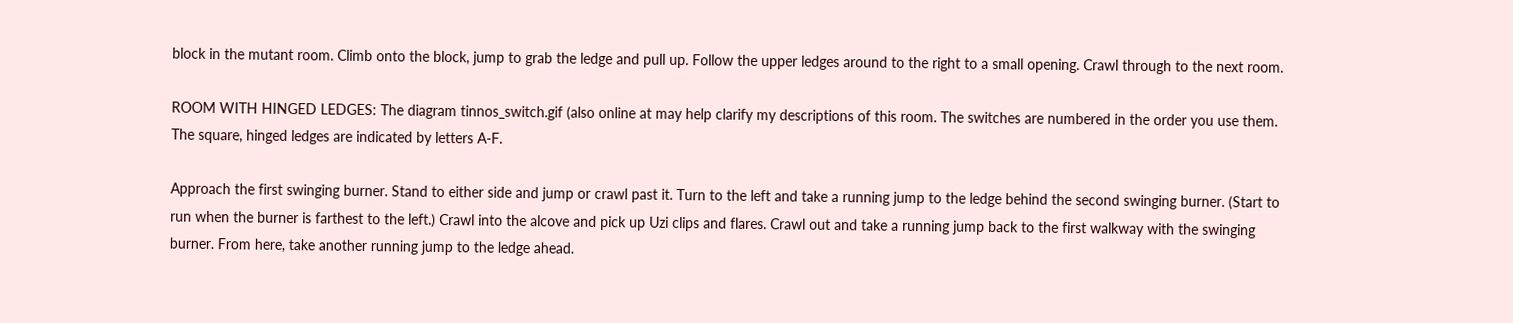block in the mutant room. Climb onto the block, jump to grab the ledge and pull up. Follow the upper ledges around to the right to a small opening. Crawl through to the next room.

ROOM WITH HINGED LEDGES: The diagram tinnos_switch.gif (also online at may help clarify my descriptions of this room. The switches are numbered in the order you use them. The square, hinged ledges are indicated by letters A-F.

Approach the first swinging burner. Stand to either side and jump or crawl past it. Turn to the left and take a running jump to the ledge behind the second swinging burner. (Start to run when the burner is farthest to the left.) Crawl into the alcove and pick up Uzi clips and flares. Crawl out and take a running jump back to the first walkway with the swinging burner. From here, take another running jump to the ledge ahead.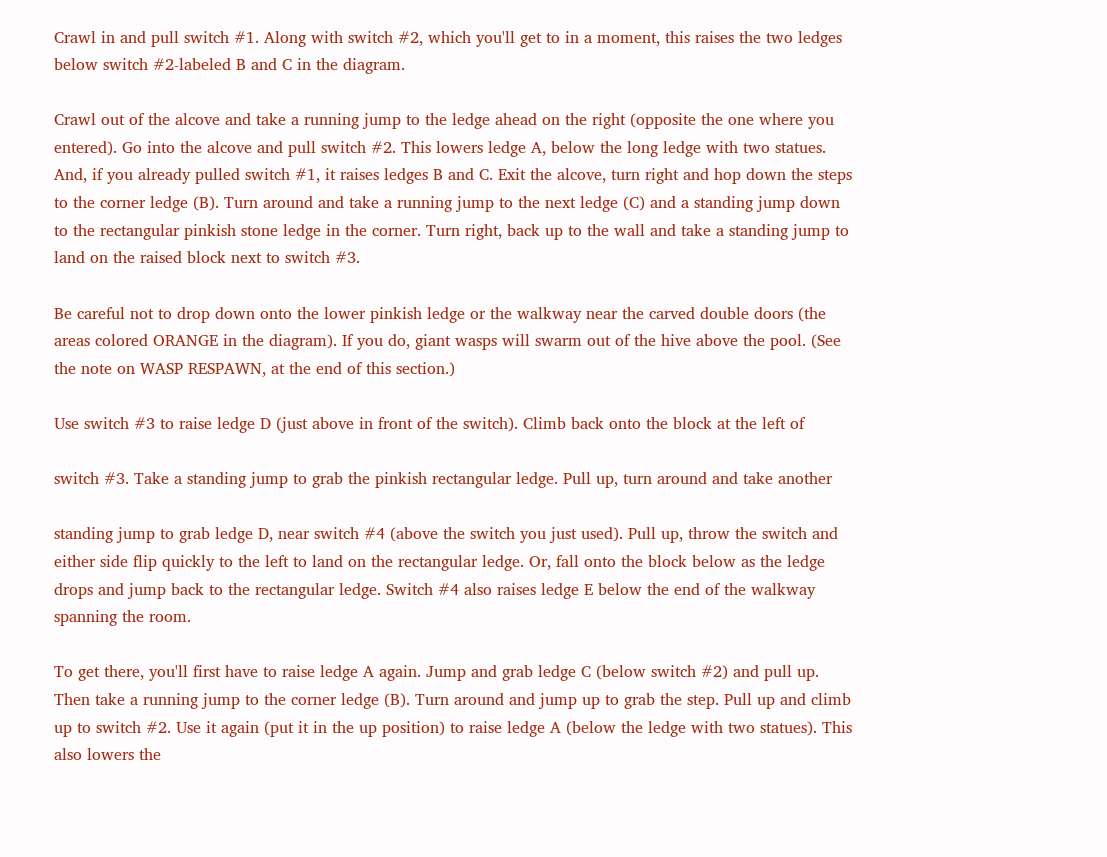Crawl in and pull switch #1. Along with switch #2, which you'll get to in a moment, this raises the two ledges below switch #2-labeled B and C in the diagram.

Crawl out of the alcove and take a running jump to the ledge ahead on the right (opposite the one where you entered). Go into the alcove and pull switch #2. This lowers ledge A, below the long ledge with two statues. And, if you already pulled switch #1, it raises ledges B and C. Exit the alcove, turn right and hop down the steps to the corner ledge (B). Turn around and take a running jump to the next ledge (C) and a standing jump down to the rectangular pinkish stone ledge in the corner. Turn right, back up to the wall and take a standing jump to land on the raised block next to switch #3.

Be careful not to drop down onto the lower pinkish ledge or the walkway near the carved double doors (the areas colored ORANGE in the diagram). If you do, giant wasps will swarm out of the hive above the pool. (See the note on WASP RESPAWN, at the end of this section.)

Use switch #3 to raise ledge D (just above in front of the switch). Climb back onto the block at the left of

switch #3. Take a standing jump to grab the pinkish rectangular ledge. Pull up, turn around and take another

standing jump to grab ledge D, near switch #4 (above the switch you just used). Pull up, throw the switch and either side flip quickly to the left to land on the rectangular ledge. Or, fall onto the block below as the ledge drops and jump back to the rectangular ledge. Switch #4 also raises ledge E below the end of the walkway spanning the room.

To get there, you'll first have to raise ledge A again. Jump and grab ledge C (below switch #2) and pull up. Then take a running jump to the corner ledge (B). Turn around and jump up to grab the step. Pull up and climb up to switch #2. Use it again (put it in the up position) to raise ledge A (below the ledge with two statues). This also lowers the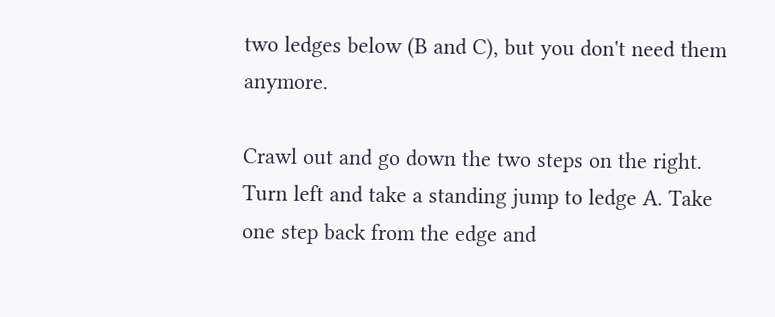two ledges below (B and C), but you don't need them anymore.

Crawl out and go down the two steps on the right. Turn left and take a standing jump to ledge A. Take one step back from the edge and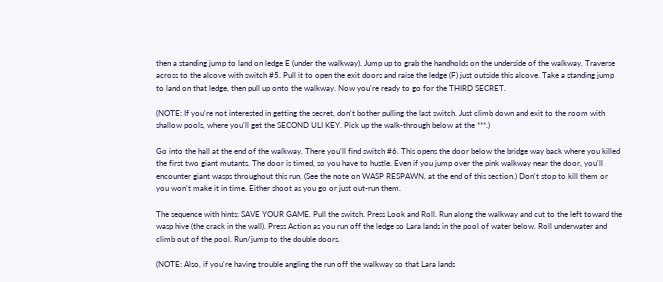then a standing jump to land on ledge E (under the walkway). Jump up to grab the handholds on the underside of the walkway. Traverse across to the alcove with switch #5. Pull it to open the exit doors and raise the ledge (F) just outside this alcove. Take a standing jump to land on that ledge, then pull up onto the walkway. Now you're ready to go for the THIRD SECRET.

(NOTE: If you're not interested in getting the secret, don't bother pulling the last switch. Just climb down and exit to the room with shallow pools, where you'll get the SECOND ULI KEY. Pick up the walk-through below at the ***.)

Go into the hall at the end of the walkway. There you'll find switch #6. This opens the door below the bridge way back where you killed the first two giant mutants. The door is timed, so you have to hustle. Even if you jump over the pink walkway near the door, you'll encounter giant wasps throughout this run. (See the note on WASP RESPAWN, at the end of this section.) Don't stop to kill them or you won't make it in time. Either shoot as you go or just out-run them.

The sequence with hints: SAVE YOUR GAME. Pull the switch. Press Look and Roll. Run along the walkway and cut to the left toward the wasp hive (the crack in the wall). Press Action as you run off the ledge so Lara lands in the pool of water below. Roll underwater and climb out of the pool. Run/jump to the double doors.

(NOTE: Also, if you're having trouble angling the run off the walkway so that Lara lands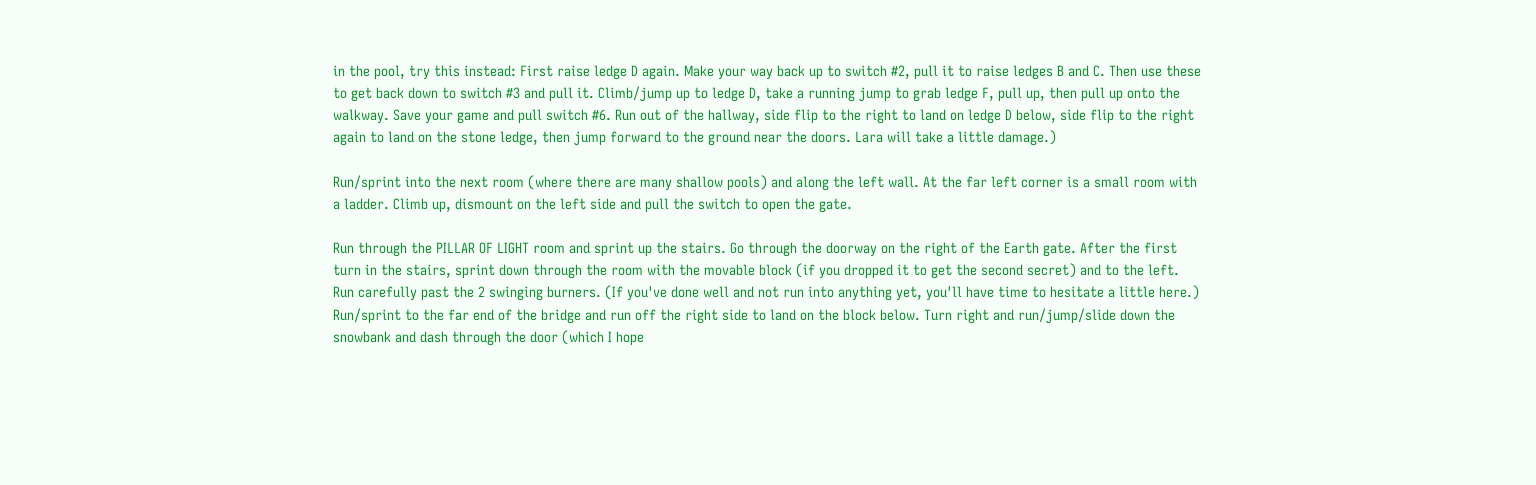in the pool, try this instead: First raise ledge D again. Make your way back up to switch #2, pull it to raise ledges B and C. Then use these to get back down to switch #3 and pull it. Climb/jump up to ledge D, take a running jump to grab ledge F, pull up, then pull up onto the walkway. Save your game and pull switch #6. Run out of the hallway, side flip to the right to land on ledge D below, side flip to the right again to land on the stone ledge, then jump forward to the ground near the doors. Lara will take a little damage.)

Run/sprint into the next room (where there are many shallow pools) and along the left wall. At the far left corner is a small room with a ladder. Climb up, dismount on the left side and pull the switch to open the gate.

Run through the PILLAR OF LIGHT room and sprint up the stairs. Go through the doorway on the right of the Earth gate. After the first turn in the stairs, sprint down through the room with the movable block (if you dropped it to get the second secret) and to the left. Run carefully past the 2 swinging burners. (If you've done well and not run into anything yet, you'll have time to hesitate a little here.) Run/sprint to the far end of the bridge and run off the right side to land on the block below. Turn right and run/jump/slide down the snowbank and dash through the door (which I hope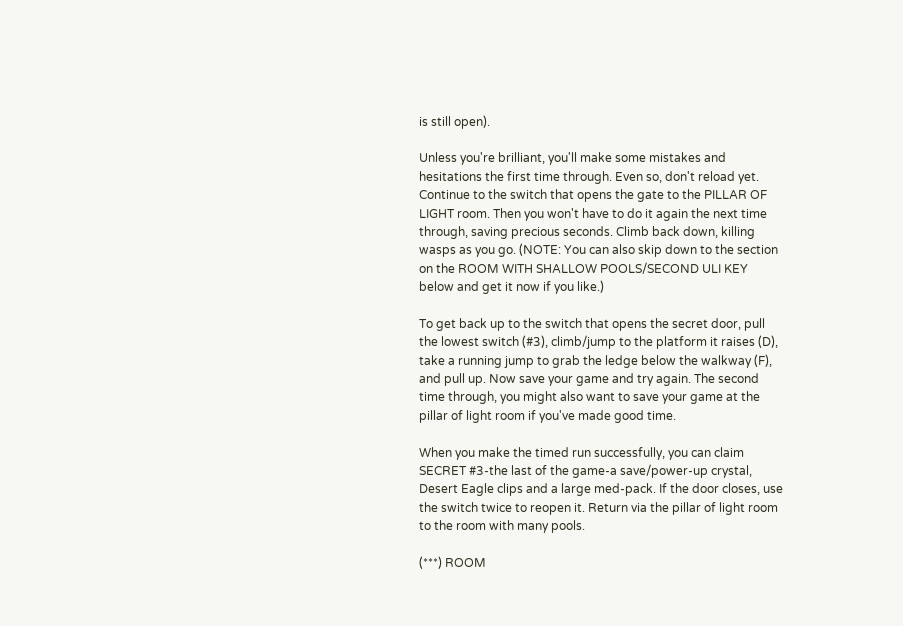is still open).

Unless you're brilliant, you'll make some mistakes and hesitations the first time through. Even so, don't reload yet. Continue to the switch that opens the gate to the PILLAR OF LIGHT room. Then you won't have to do it again the next time through, saving precious seconds. Climb back down, killing wasps as you go. (NOTE: You can also skip down to the section on the ROOM WITH SHALLOW POOLS/SECOND ULI KEY below and get it now if you like.)

To get back up to the switch that opens the secret door, pull the lowest switch (#3), climb/jump to the platform it raises (D), take a running jump to grab the ledge below the walkway (F), and pull up. Now save your game and try again. The second time through, you might also want to save your game at the pillar of light room if you've made good time.

When you make the timed run successfully, you can claim SECRET #3-the last of the game-a save/power-up crystal, Desert Eagle clips and a large med-pack. If the door closes, use the switch twice to reopen it. Return via the pillar of light room to the room with many pools.

(***) ROOM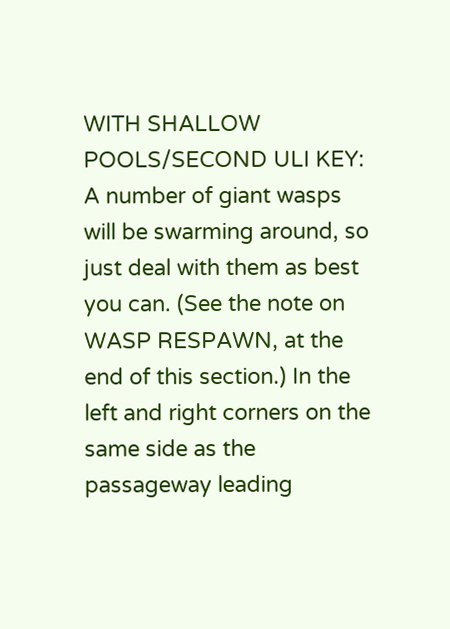WITH SHALLOW POOLS/SECOND ULI KEY: A number of giant wasps will be swarming around, so just deal with them as best you can. (See the note on WASP RESPAWN, at the end of this section.) In the left and right corners on the same side as the passageway leading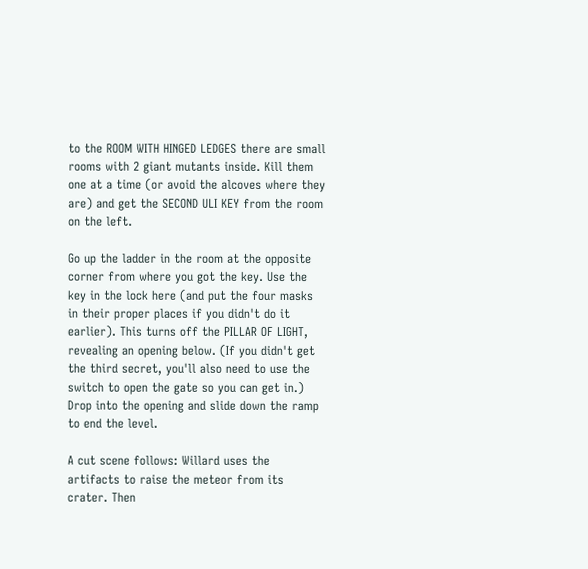to the ROOM WITH HINGED LEDGES there are small rooms with 2 giant mutants inside. Kill them one at a time (or avoid the alcoves where they are) and get the SECOND ULI KEY from the room on the left.

Go up the ladder in the room at the opposite corner from where you got the key. Use the key in the lock here (and put the four masks in their proper places if you didn't do it earlier). This turns off the PILLAR OF LIGHT, revealing an opening below. (If you didn't get the third secret, you'll also need to use the switch to open the gate so you can get in.) Drop into the opening and slide down the ramp to end the level.

A cut scene follows: Willard uses the artifacts to raise the meteor from its crater. Then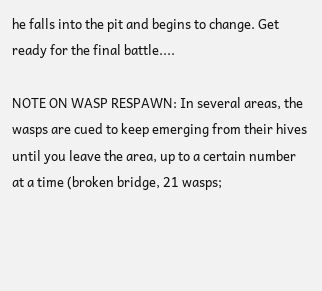he falls into the pit and begins to change. Get ready for the final battle....

NOTE ON WASP RESPAWN: In several areas, the wasps are cued to keep emerging from their hives until you leave the area, up to a certain number at a time (broken bridge, 21 wasps;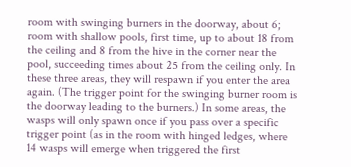room with swinging burners in the doorway, about 6; room with shallow pools, first time, up to about 18 from the ceiling and 8 from the hive in the corner near the pool, succeeding times about 25 from the ceiling only. In these three areas, they will respawn if you enter the area again. (The trigger point for the swinging burner room is the doorway leading to the burners.) In some areas, the wasps will only spawn once if you pass over a specific trigger point (as in the room with hinged ledges, where 14 wasps will emerge when triggered the first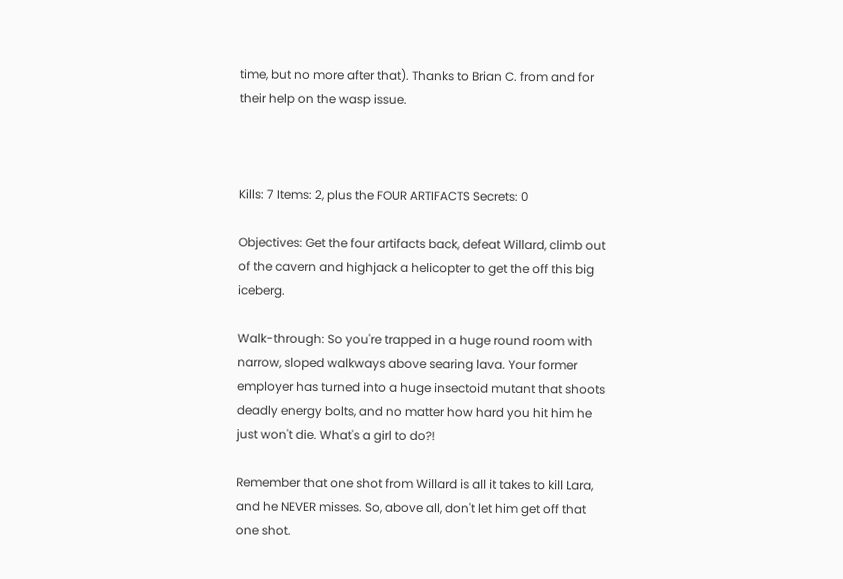time, but no more after that). Thanks to Brian C. from and for their help on the wasp issue.



Kills: 7 Items: 2, plus the FOUR ARTIFACTS Secrets: 0

Objectives: Get the four artifacts back, defeat Willard, climb out of the cavern and highjack a helicopter to get the off this big iceberg.

Walk-through: So you're trapped in a huge round room with narrow, sloped walkways above searing lava. Your former employer has turned into a huge insectoid mutant that shoots deadly energy bolts, and no matter how hard you hit him he just won't die. What's a girl to do?!

Remember that one shot from Willard is all it takes to kill Lara, and he NEVER misses. So, above all, don't let him get off that one shot.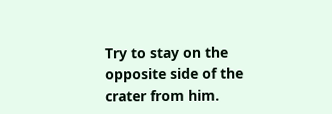Try to stay on the opposite side of the crater from him.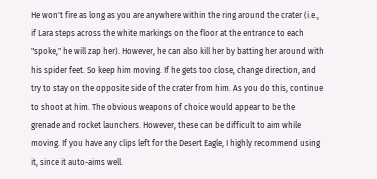He won't fire as long as you are anywhere within the ring around the crater (i.e., if Lara steps across the white markings on the floor at the entrance to each "spoke," he will zap her). However, he can also kill her by batting her around with his spider feet. So keep him moving. If he gets too close, change direction, and try to stay on the opposite side of the crater from him. As you do this, continue to shoot at him. The obvious weapons of choice would appear to be the grenade and rocket launchers. However, these can be difficult to aim while moving. If you have any clips left for the Desert Eagle, I highly recommend using it, since it auto-aims well.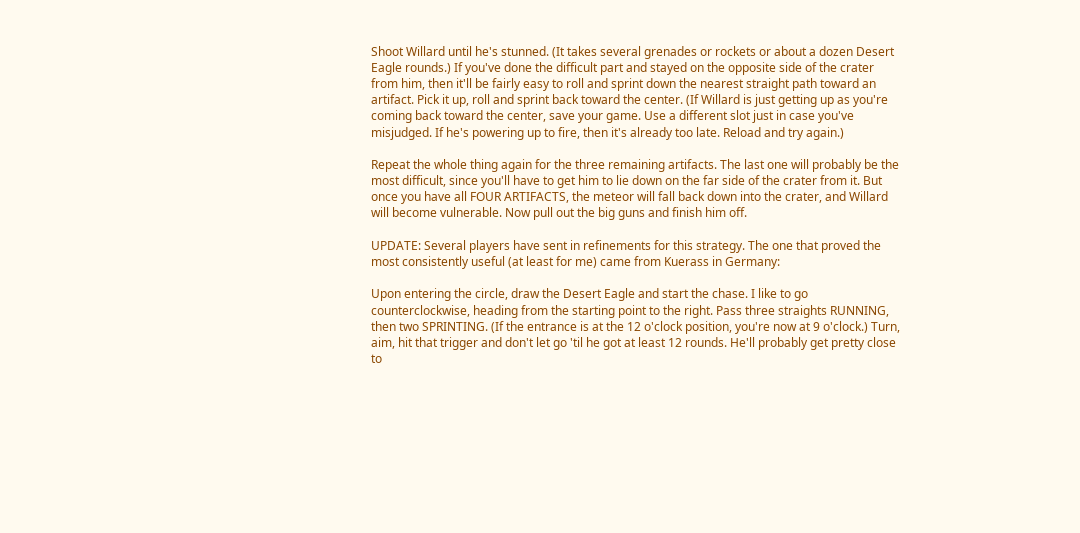Shoot Willard until he's stunned. (It takes several grenades or rockets or about a dozen Desert Eagle rounds.) If you've done the difficult part and stayed on the opposite side of the crater from him, then it'll be fairly easy to roll and sprint down the nearest straight path toward an artifact. Pick it up, roll and sprint back toward the center. (If Willard is just getting up as you're coming back toward the center, save your game. Use a different slot just in case you've misjudged. If he's powering up to fire, then it's already too late. Reload and try again.)

Repeat the whole thing again for the three remaining artifacts. The last one will probably be the most difficult, since you'll have to get him to lie down on the far side of the crater from it. But once you have all FOUR ARTIFACTS, the meteor will fall back down into the crater, and Willard will become vulnerable. Now pull out the big guns and finish him off.

UPDATE: Several players have sent in refinements for this strategy. The one that proved the most consistently useful (at least for me) came from Kuerass in Germany:

Upon entering the circle, draw the Desert Eagle and start the chase. I like to go counterclockwise, heading from the starting point to the right. Pass three straights RUNNING, then two SPRINTING. (If the entrance is at the 12 o'clock position, you're now at 9 o'clock.) Turn, aim, hit that trigger and don't let go 'til he got at least 12 rounds. He'll probably get pretty close to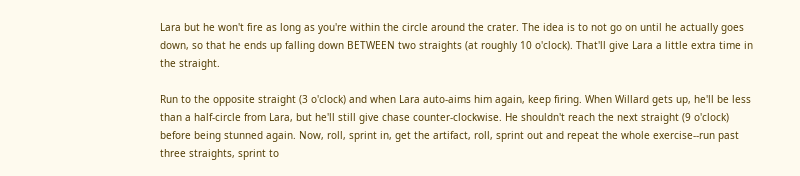Lara but he won't fire as long as you're within the circle around the crater. The idea is to not go on until he actually goes down, so that he ends up falling down BETWEEN two straights (at roughly 10 o'clock). That'll give Lara a little extra time in the straight.

Run to the opposite straight (3 o'clock) and when Lara auto-aims him again, keep firing. When Willard gets up, he'll be less than a half-circle from Lara, but he'll still give chase counter-clockwise. He shouldn't reach the next straight (9 o'clock) before being stunned again. Now, roll, sprint in, get the artifact, roll, sprint out and repeat the whole exercise--run past three straights, sprint to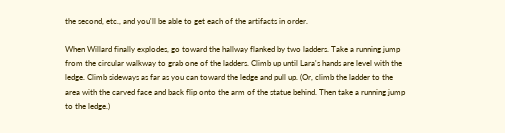the second, etc., and you'll be able to get each of the artifacts in order.

When Willard finally explodes, go toward the hallway flanked by two ladders. Take a running jump from the circular walkway to grab one of the ladders. Climb up until Lara's hands are level with the ledge. Climb sideways as far as you can toward the ledge and pull up. (Or, climb the ladder to the area with the carved face and back flip onto the arm of the statue behind. Then take a running jump to the ledge.)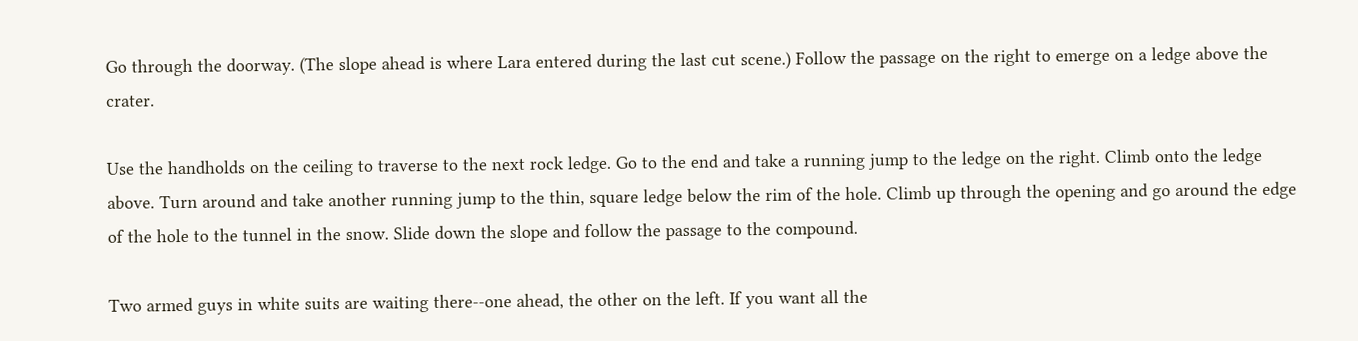Go through the doorway. (The slope ahead is where Lara entered during the last cut scene.) Follow the passage on the right to emerge on a ledge above the crater.

Use the handholds on the ceiling to traverse to the next rock ledge. Go to the end and take a running jump to the ledge on the right. Climb onto the ledge above. Turn around and take another running jump to the thin, square ledge below the rim of the hole. Climb up through the opening and go around the edge of the hole to the tunnel in the snow. Slide down the slope and follow the passage to the compound.

Two armed guys in white suits are waiting there--one ahead, the other on the left. If you want all the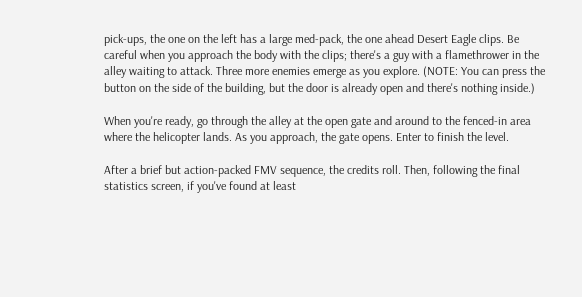pick-ups, the one on the left has a large med-pack, the one ahead Desert Eagle clips. Be careful when you approach the body with the clips; there's a guy with a flamethrower in the alley waiting to attack. Three more enemies emerge as you explore. (NOTE: You can press the button on the side of the building, but the door is already open and there's nothing inside.)

When you're ready, go through the alley at the open gate and around to the fenced-in area where the helicopter lands. As you approach, the gate opens. Enter to finish the level.

After a brief but action-packed FMV sequence, the credits roll. Then, following the final statistics screen, if you've found at least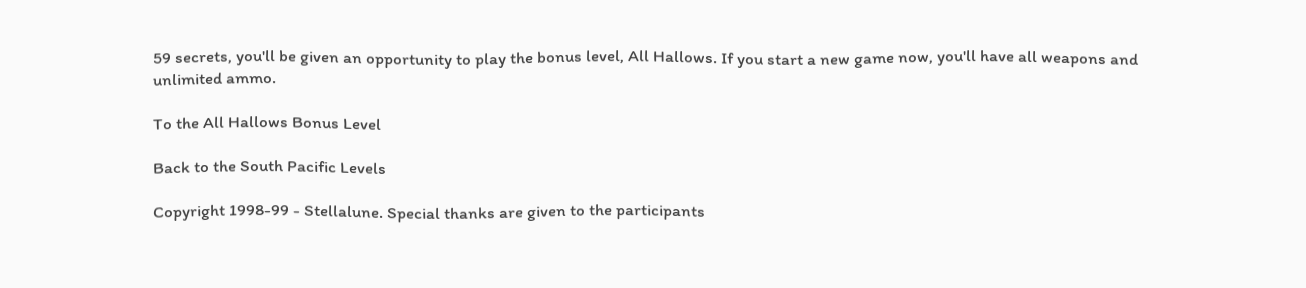59 secrets, you'll be given an opportunity to play the bonus level, All Hallows. If you start a new game now, you'll have all weapons and unlimited ammo.

To the All Hallows Bonus Level

Back to the South Pacific Levels

Copyright 1998-99 - Stellalune. Special thanks are given to the participants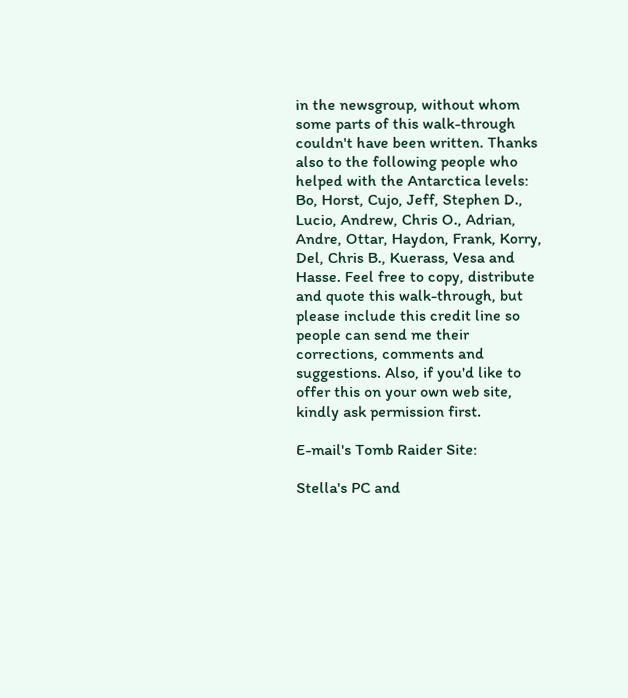in the newsgroup, without whom some parts of this walk-through couldn't have been written. Thanks also to the following people who helped with the Antarctica levels: Bo, Horst, Cujo, Jeff, Stephen D., Lucio, Andrew, Chris O., Adrian, Andre, Ottar, Haydon, Frank, Korry, Del, Chris B., Kuerass, Vesa and Hasse. Feel free to copy, distribute and quote this walk-through, but please include this credit line so people can send me their corrections, comments and suggestions. Also, if you'd like to offer this on your own web site, kindly ask permission first.

E-mail's Tomb Raider Site:

Stella's PC and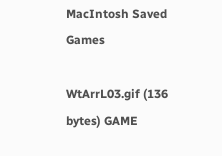MacIntosh Saved Games

WtArrL03.gif (136 bytes) GAME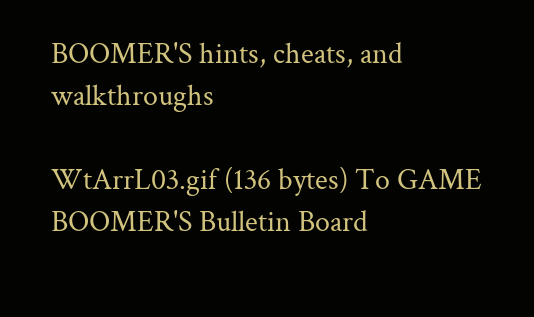BOOMER'S hints, cheats, and walkthroughs

WtArrL03.gif (136 bytes) To GAME BOOMER'S Bulletin Board